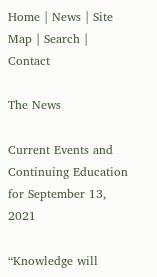Home | News | Site Map | Search | Contact

The News

Current Events and Continuing Education for September 13, 2021

“Knowledge will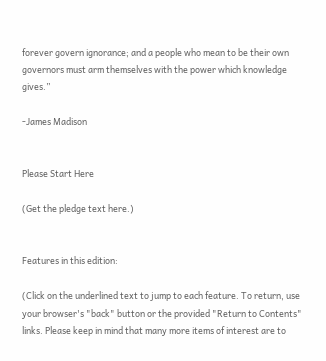forever govern ignorance; and a people who mean to be their own governors must arm themselves with the power which knowledge gives.”

-James Madison


Please Start Here

(Get the pledge text here.)


Features in this edition:

(Click on the underlined text to jump to each feature. To return, use your browser's "back" button or the provided "Return to Contents" links. Please keep in mind that many more items of interest are to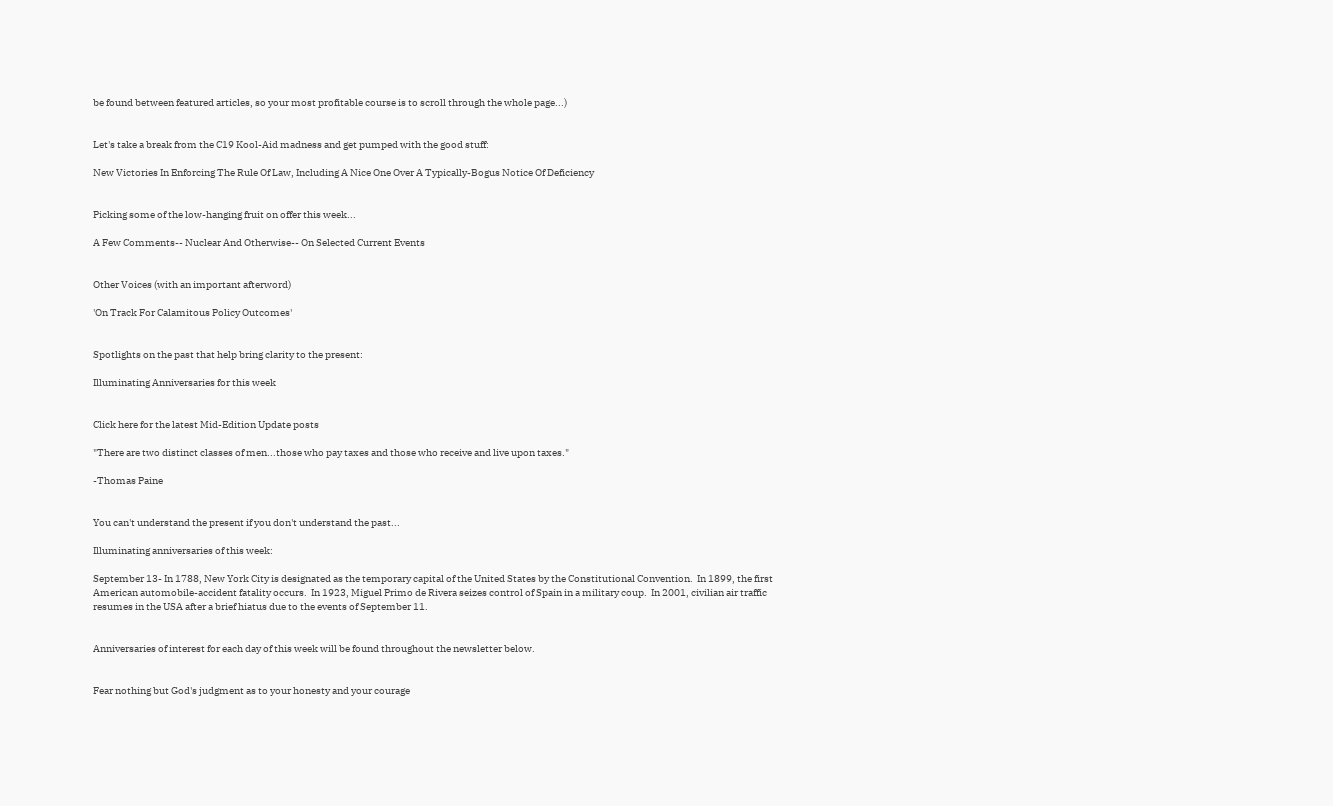be found between featured articles, so your most profitable course is to scroll through the whole page...)


Let's take a break from the C19 Kool-Aid madness and get pumped with the good stuff:

New Victories In Enforcing The Rule Of Law, Including A Nice One Over A Typically-Bogus Notice Of Deficiency


Picking some of the low-hanging fruit on offer this week...

A Few Comments-- Nuclear And Otherwise-- On Selected Current Events


Other Voices (with an important afterword)

'On Track For Calamitous Policy Outcomes'


Spotlights on the past that help bring clarity to the present:

Illuminating Anniversaries for this week


Click here for the latest Mid-Edition Update posts

"There are two distinct classes of men...those who pay taxes and those who receive and live upon taxes."

-Thomas Paine


You can't understand the present if you don't understand the past...

Illuminating anniversaries of this week:

September 13- In 1788, New York City is designated as the temporary capital of the United States by the Constitutional Convention.  In 1899, the first American automobile-accident fatality occurs.  In 1923, Miguel Primo de Rivera seizes control of Spain in a military coup.  In 2001, civilian air traffic resumes in the USA after a brief hiatus due to the events of September 11.


Anniversaries of interest for each day of this week will be found throughout the newsletter below.


Fear nothing but God's judgment as to your honesty and your courage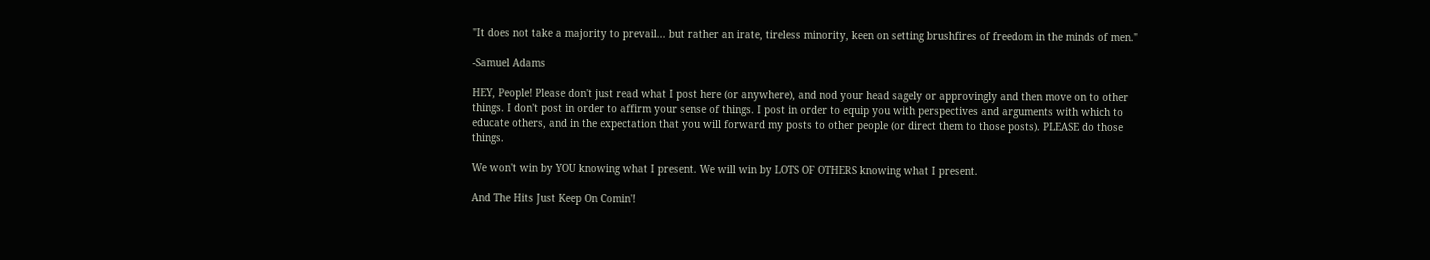"It does not take a majority to prevail... but rather an irate, tireless minority, keen on setting brushfires of freedom in the minds of men."

-Samuel Adams

HEY, People! Please don't just read what I post here (or anywhere), and nod your head sagely or approvingly and then move on to other things. I don't post in order to affirm your sense of things. I post in order to equip you with perspectives and arguments with which to educate others, and in the expectation that you will forward my posts to other people (or direct them to those posts). PLEASE do those things.

We won't win by YOU knowing what I present. We will win by LOTS OF OTHERS knowing what I present.

And The Hits Just Keep On Comin'!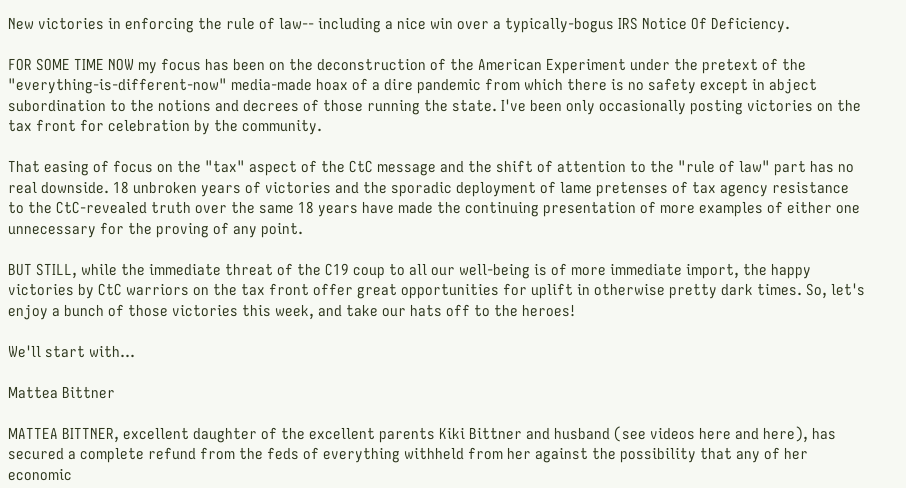New victories in enforcing the rule of law-- including a nice win over a typically-bogus IRS Notice Of Deficiency.

FOR SOME TIME NOW my focus has been on the deconstruction of the American Experiment under the pretext of the "everything-is-different-now" media-made hoax of a dire pandemic from which there is no safety except in abject subordination to the notions and decrees of those running the state. I've been only occasionally posting victories on the tax front for celebration by the community.

That easing of focus on the "tax" aspect of the CtC message and the shift of attention to the "rule of law" part has no real downside. 18 unbroken years of victories and the sporadic deployment of lame pretenses of tax agency resistance to the CtC-revealed truth over the same 18 years have made the continuing presentation of more examples of either one unnecessary for the proving of any point.

BUT STILL, while the immediate threat of the C19 coup to all our well-being is of more immediate import, the happy victories by CtC warriors on the tax front offer great opportunities for uplift in otherwise pretty dark times. So, let's enjoy a bunch of those victories this week, and take our hats off to the heroes!

We'll start with...

Mattea Bittner

MATTEA BITTNER, excellent daughter of the excellent parents Kiki Bittner and husband (see videos here and here), has secured a complete refund from the feds of everything withheld from her against the possibility that any of her economic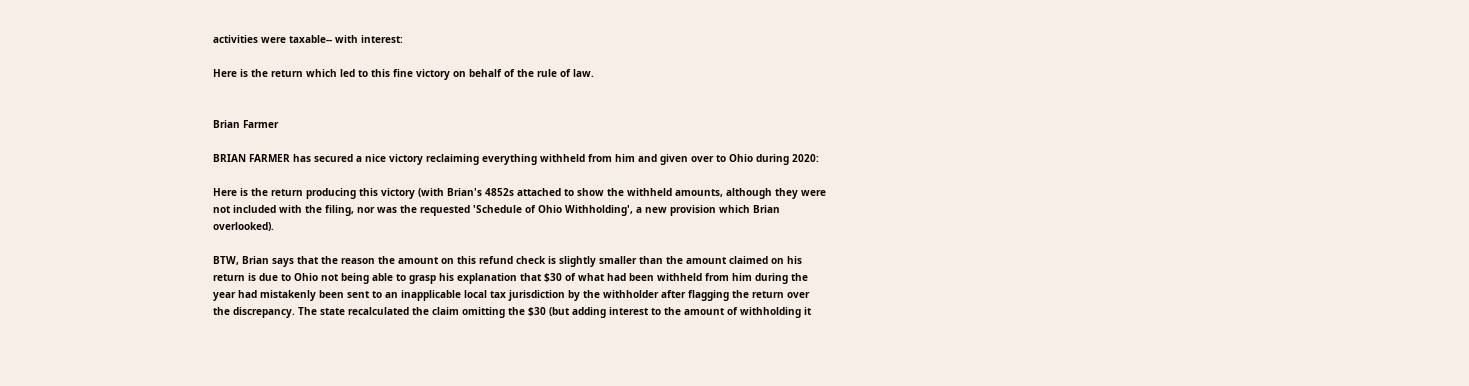activities were taxable-- with interest:

Here is the return which led to this fine victory on behalf of the rule of law.


Brian Farmer

BRIAN FARMER has secured a nice victory reclaiming everything withheld from him and given over to Ohio during 2020:

Here is the return producing this victory (with Brian's 4852s attached to show the withheld amounts, although they were not included with the filing, nor was the requested 'Schedule of Ohio Withholding', a new provision which Brian overlooked).

BTW, Brian says that the reason the amount on this refund check is slightly smaller than the amount claimed on his return is due to Ohio not being able to grasp his explanation that $30 of what had been withheld from him during the year had mistakenly been sent to an inapplicable local tax jurisdiction by the withholder after flagging the return over the discrepancy. The state recalculated the claim omitting the $30 (but adding interest to the amount of withholding it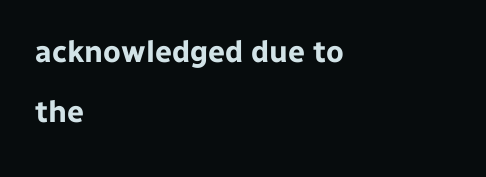acknowledged due to the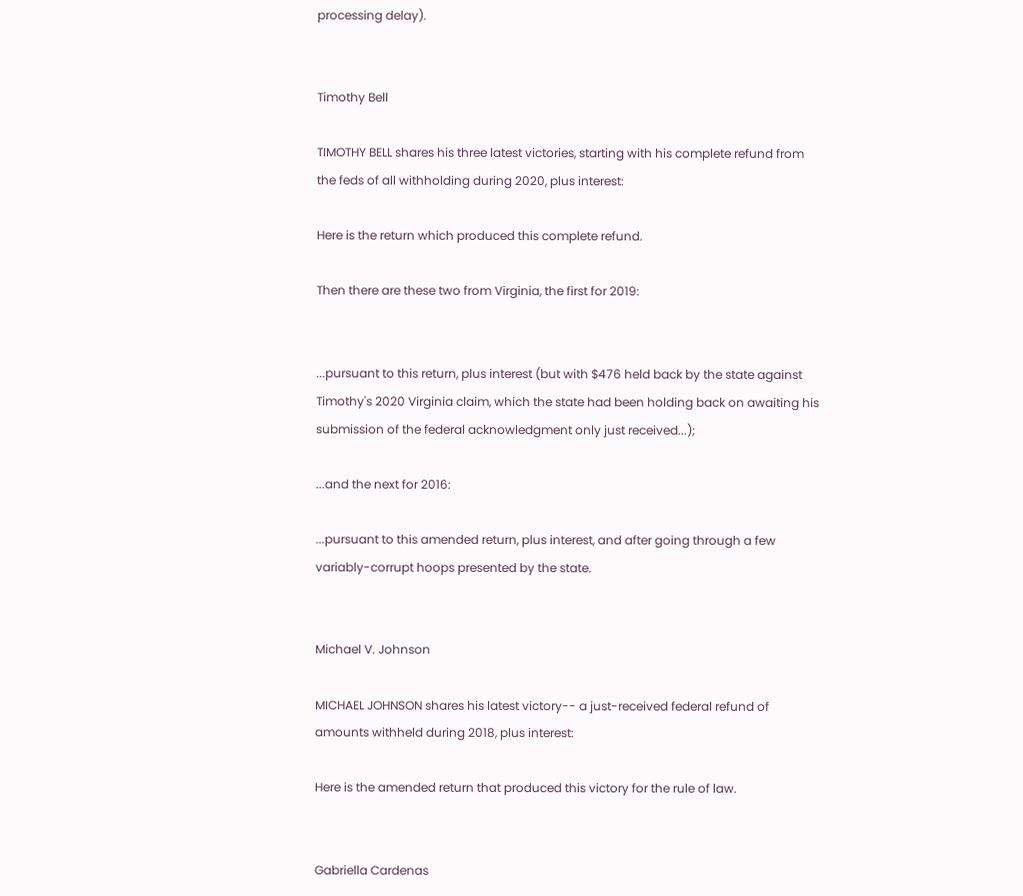processing delay).


Timothy Bell

TIMOTHY BELL shares his three latest victories, starting with his complete refund from the feds of all withholding during 2020, plus interest:

Here is the return which produced this complete refund.

Then there are these two from Virginia, the first for 2019:


...pursuant to this return, plus interest (but with $476 held back by the state against Timothy's 2020 Virginia claim, which the state had been holding back on awaiting his submission of the federal acknowledgment only just received...);

...and the next for 2016:

...pursuant to this amended return, plus interest, and after going through a few variably-corrupt hoops presented by the state.


Michael V. Johnson

MICHAEL JOHNSON shares his latest victory-- a just-received federal refund of amounts withheld during 2018, plus interest:

Here is the amended return that produced this victory for the rule of law.


Gabriella Cardenas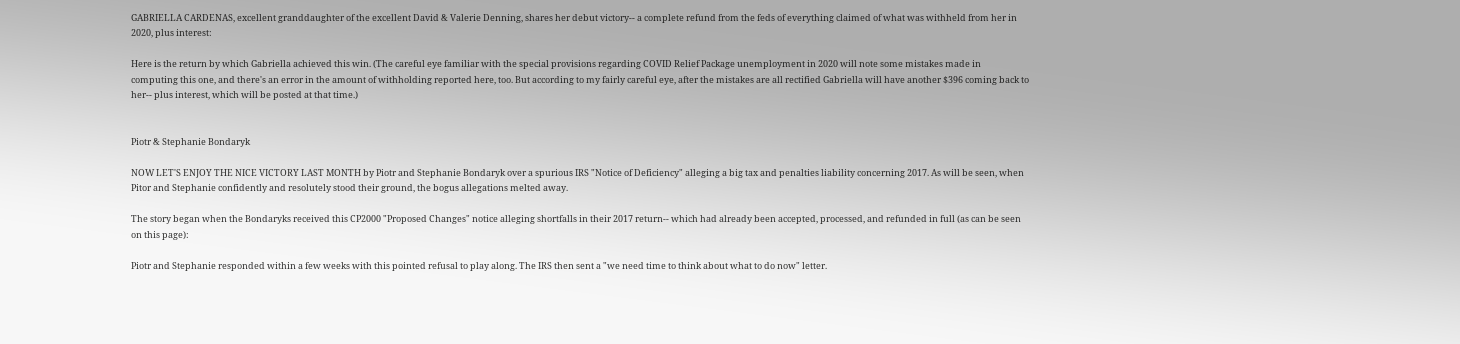GABRIELLA CARDENAS, excellent granddaughter of the excellent David & Valerie Denning, shares her debut victory-- a complete refund from the feds of everything claimed of what was withheld from her in 2020, plus interest:

Here is the return by which Gabriella achieved this win. (The careful eye familiar with the special provisions regarding COVID Relief Package unemployment in 2020 will note some mistakes made in computing this one, and there's an error in the amount of withholding reported here, too. But according to my fairly careful eye, after the mistakes are all rectified Gabriella will have another $396 coming back to her-- plus interest, which will be posted at that time.)


Piotr & Stephanie Bondaryk

NOW LET'S ENJOY THE NICE VICTORY LAST MONTH by Piotr and Stephanie Bondaryk over a spurious IRS "Notice of Deficiency" alleging a big tax and penalties liability concerning 2017. As will be seen, when Pitor and Stephanie confidently and resolutely stood their ground, the bogus allegations melted away.

The story began when the Bondaryks received this CP2000 "Proposed Changes" notice alleging shortfalls in their 2017 return-- which had already been accepted, processed, and refunded in full (as can be seen on this page):

Piotr and Stephanie responded within a few weeks with this pointed refusal to play along. The IRS then sent a "we need time to think about what to do now" letter.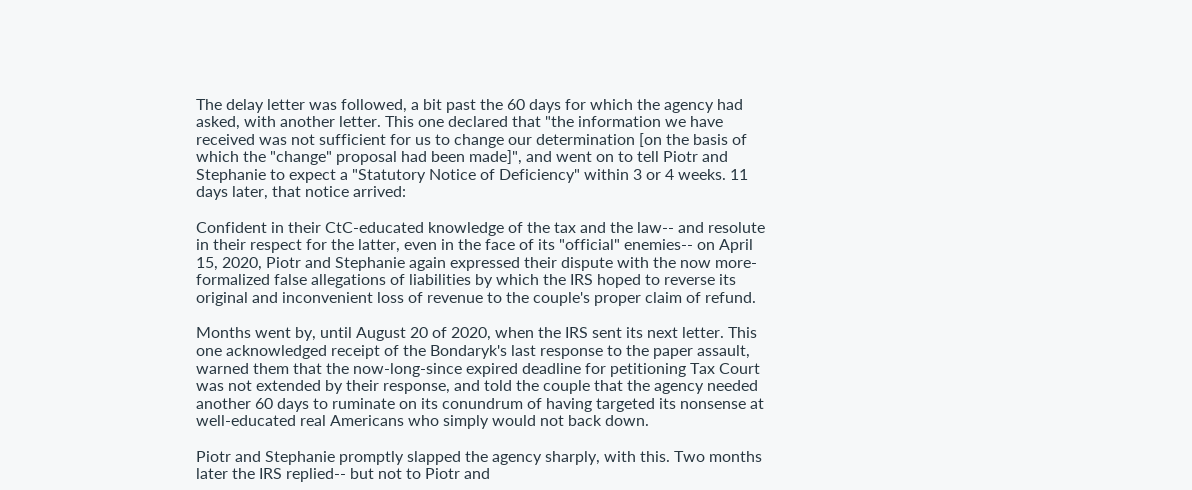The delay letter was followed, a bit past the 60 days for which the agency had asked, with another letter. This one declared that "the information we have received was not sufficient for us to change our determination [on the basis of which the "change" proposal had been made]", and went on to tell Piotr and Stephanie to expect a "Statutory Notice of Deficiency" within 3 or 4 weeks. 11 days later, that notice arrived:

Confident in their CtC-educated knowledge of the tax and the law-- and resolute in their respect for the latter, even in the face of its "official" enemies-- on April 15, 2020, Piotr and Stephanie again expressed their dispute with the now more-formalized false allegations of liabilities by which the IRS hoped to reverse its original and inconvenient loss of revenue to the couple's proper claim of refund.

Months went by, until August 20 of 2020, when the IRS sent its next letter. This one acknowledged receipt of the Bondaryk's last response to the paper assault, warned them that the now-long-since expired deadline for petitioning Tax Court was not extended by their response, and told the couple that the agency needed another 60 days to ruminate on its conundrum of having targeted its nonsense at well-educated real Americans who simply would not back down.

Piotr and Stephanie promptly slapped the agency sharply, with this. Two months later the IRS replied-- but not to Piotr and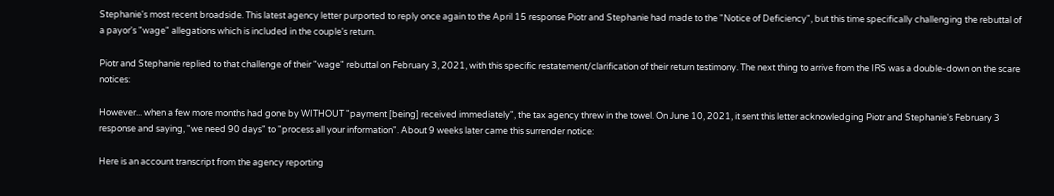Stephanie's most recent broadside. This latest agency letter purported to reply once again to the April 15 response Piotr and Stephanie had made to the "Notice of Deficiency", but this time specifically challenging the rebuttal of a payor's "wage" allegations which is included in the couple's return.

Piotr and Stephanie replied to that challenge of their "wage" rebuttal on February 3, 2021, with this specific restatement/clarification of their return testimony. The next thing to arrive from the IRS was a double-down on the scare notices:

However... when a few more months had gone by WITHOUT "payment [being] received immediately", the tax agency threw in the towel. On June 10, 2021, it sent this letter acknowledging Piotr and Stephanie's February 3 response and saying, "we need 90 days" to "process all your information". About 9 weeks later came this surrender notice:

Here is an account transcript from the agency reporting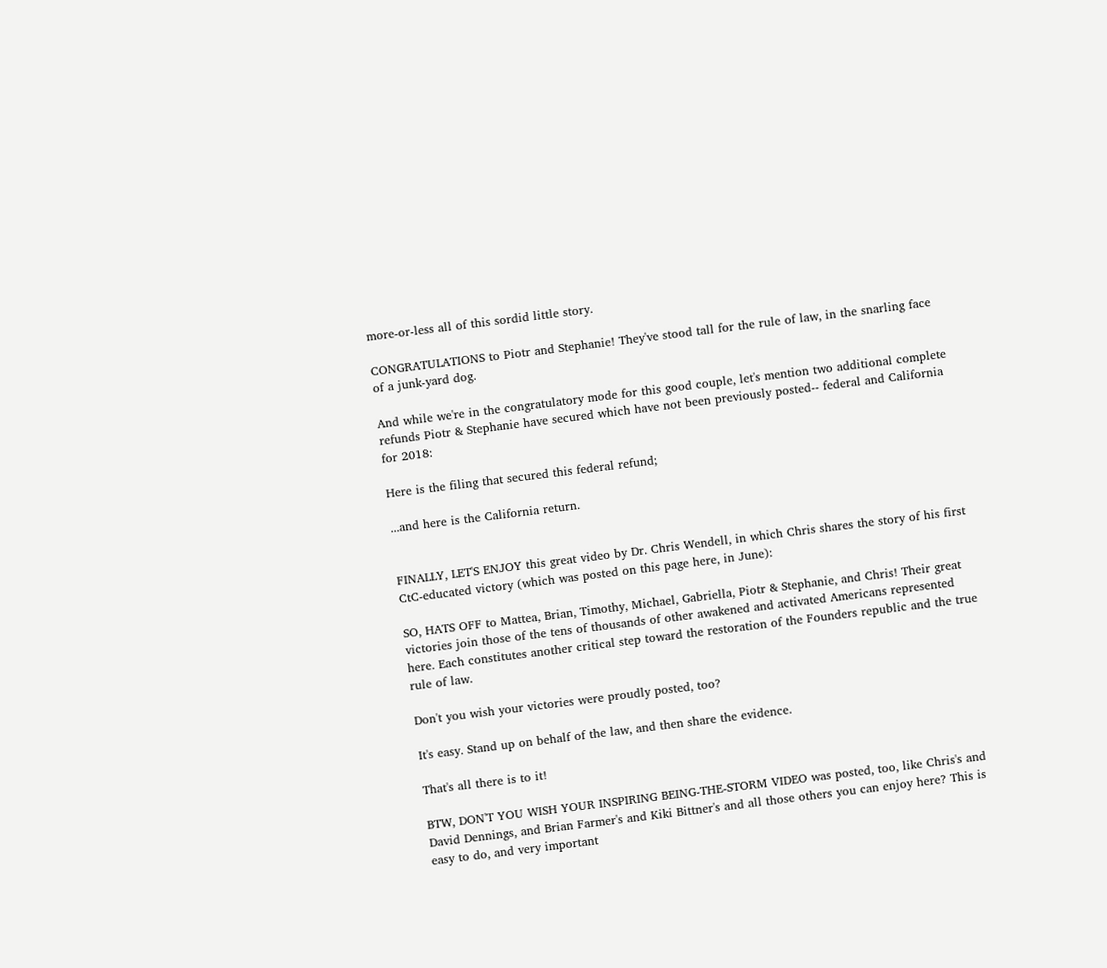more-or-less all of this sordid little story.

CONGRATULATIONS to Piotr and Stephanie! They've stood tall for the rule of law, in the snarling face of a junk-yard dog.

And while we're in the congratulatory mode for this good couple, let's mention two additional complete refunds Piotr & Stephanie have secured which have not been previously posted-- federal and California for 2018:

Here is the filing that secured this federal refund;

...and here is the California return.


FINALLY, LET'S ENJOY this great video by Dr. Chris Wendell, in which Chris shares the story of his first CtC-educated victory (which was posted on this page here, in June):

SO, HATS OFF to Mattea, Brian, Timothy, Michael, Gabriella, Piotr & Stephanie, and Chris! Their great victories join those of the tens of thousands of other awakened and activated Americans represented here. Each constitutes another critical step toward the restoration of the Founders republic and the true rule of law.

Don't you wish your victories were proudly posted, too?

It's easy. Stand up on behalf of the law, and then share the evidence.

That's all there is to it!

BTW, DON'T YOU WISH YOUR INSPIRING BEING-THE-STORM VIDEO was posted, too, like Chris's and David Dennings, and Brian Farmer's and Kiki Bittner's and all those others you can enjoy here? This is easy to do, and very important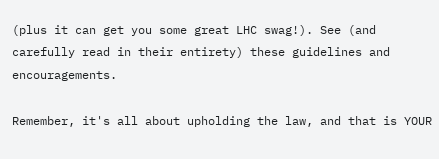(plus it can get you some great LHC swag!). See (and carefully read in their entirety) these guidelines and encouragements.

Remember, it's all about upholding the law, and that is YOUR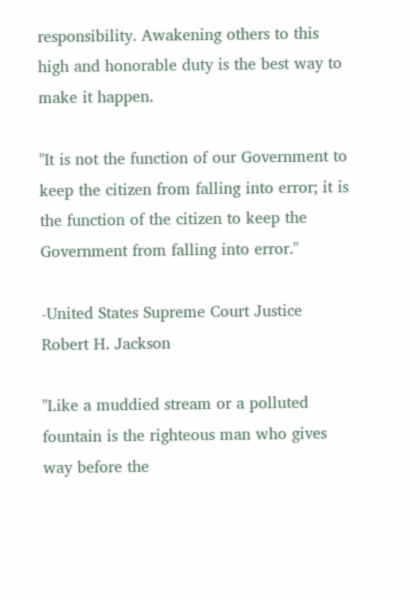responsibility. Awakening others to this high and honorable duty is the best way to make it happen.

"It is not the function of our Government to keep the citizen from falling into error; it is the function of the citizen to keep the Government from falling into error."

-United States Supreme Court Justice Robert H. Jackson

"Like a muddied stream or a polluted fountain is the righteous man who gives way before the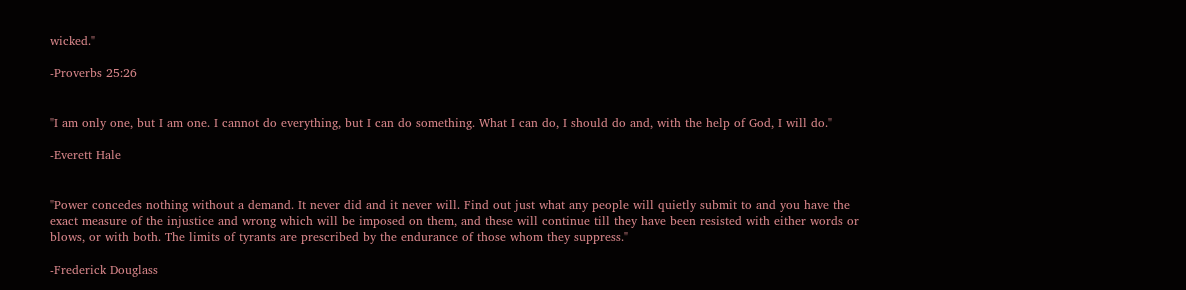wicked."

-Proverbs 25:26


"I am only one, but I am one. I cannot do everything, but I can do something. What I can do, I should do and, with the help of God, I will do."

-Everett Hale


"Power concedes nothing without a demand. It never did and it never will. Find out just what any people will quietly submit to and you have the exact measure of the injustice and wrong which will be imposed on them, and these will continue till they have been resisted with either words or blows, or with both. The limits of tyrants are prescribed by the endurance of those whom they suppress."

-Frederick Douglass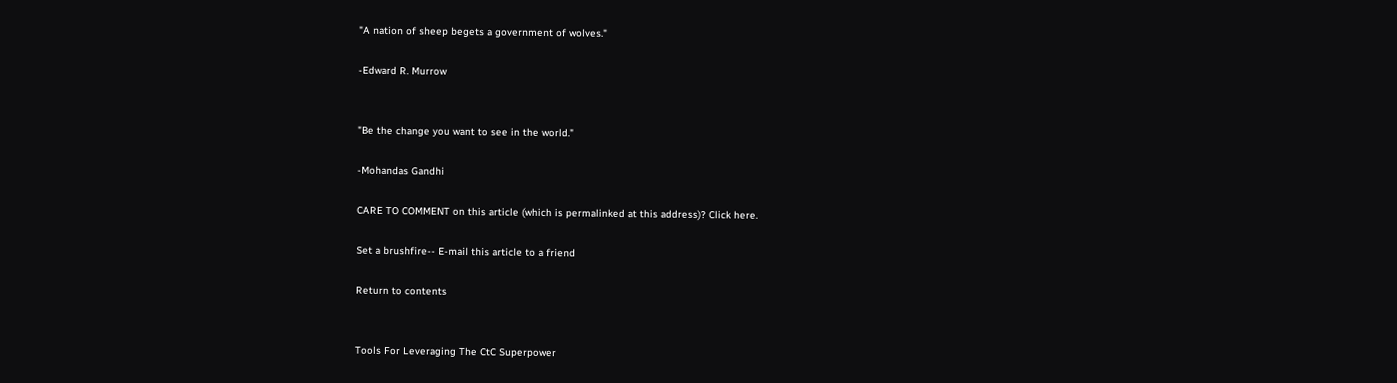"A nation of sheep begets a government of wolves."

-Edward R. Murrow


"Be the change you want to see in the world."

-Mohandas Gandhi

CARE TO COMMENT on this article (which is permalinked at this address)? Click here.

Set a brushfire-- E-mail this article to a friend

Return to contents


Tools For Leveraging The CtC Superpower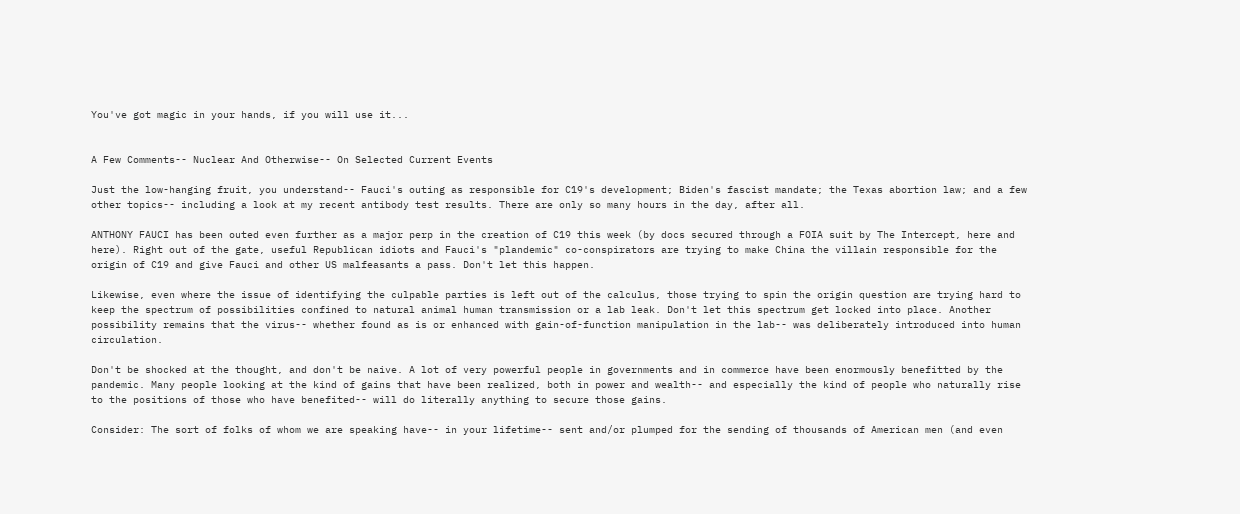You've got magic in your hands, if you will use it...


A Few Comments-- Nuclear And Otherwise-- On Selected Current Events

Just the low-hanging fruit, you understand-- Fauci's outing as responsible for C19's development; Biden's fascist mandate; the Texas abortion law; and a few other topics-- including a look at my recent antibody test results. There are only so many hours in the day, after all.

ANTHONY FAUCI has been outed even further as a major perp in the creation of C19 this week (by docs secured through a FOIA suit by The Intercept, here and here). Right out of the gate, useful Republican idiots and Fauci's "plandemic" co-conspirators are trying to make China the villain responsible for the origin of C19 and give Fauci and other US malfeasants a pass. Don't let this happen.

Likewise, even where the issue of identifying the culpable parties is left out of the calculus, those trying to spin the origin question are trying hard to keep the spectrum of possibilities confined to natural animal human transmission or a lab leak. Don't let this spectrum get locked into place. Another possibility remains that the virus-- whether found as is or enhanced with gain-of-function manipulation in the lab-- was deliberately introduced into human circulation.

Don't be shocked at the thought, and don't be naive. A lot of very powerful people in governments and in commerce have been enormously benefitted by the pandemic. Many people looking at the kind of gains that have been realized, both in power and wealth-- and especially the kind of people who naturally rise to the positions of those who have benefited-- will do literally anything to secure those gains.

Consider: The sort of folks of whom we are speaking have-- in your lifetime-- sent and/or plumped for the sending of thousands of American men (and even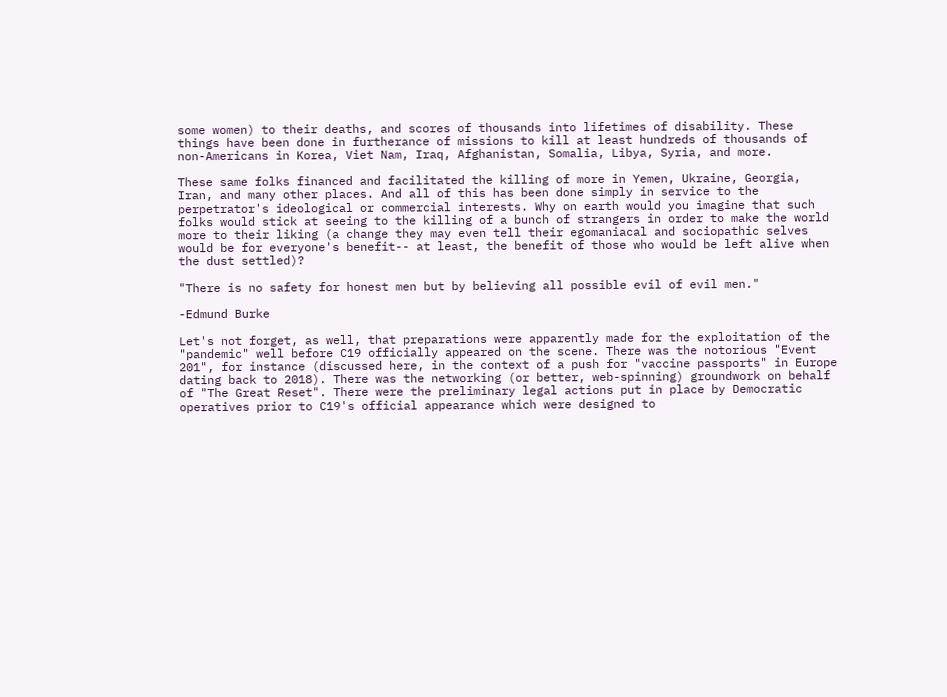some women) to their deaths, and scores of thousands into lifetimes of disability. These things have been done in furtherance of missions to kill at least hundreds of thousands of non-Americans in Korea, Viet Nam, Iraq, Afghanistan, Somalia, Libya, Syria, and more.

These same folks financed and facilitated the killing of more in Yemen, Ukraine, Georgia, Iran, and many other places. And all of this has been done simply in service to the perpetrator's ideological or commercial interests. Why on earth would you imagine that such folks would stick at seeing to the killing of a bunch of strangers in order to make the world more to their liking (a change they may even tell their egomaniacal and sociopathic selves would be for everyone's benefit-- at least, the benefit of those who would be left alive when the dust settled)?

"There is no safety for honest men but by believing all possible evil of evil men."

-Edmund Burke

Let's not forget, as well, that preparations were apparently made for the exploitation of the "pandemic" well before C19 officially appeared on the scene. There was the notorious "Event 201", for instance (discussed here, in the context of a push for "vaccine passports" in Europe dating back to 2018). There was the networking (or better, web-spinning) groundwork on behalf of "The Great Reset". There were the preliminary legal actions put in place by Democratic operatives prior to C19's official appearance which were designed to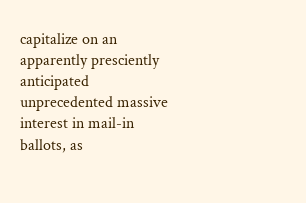capitalize on an apparently presciently anticipated unprecedented massive interest in mail-in ballots, as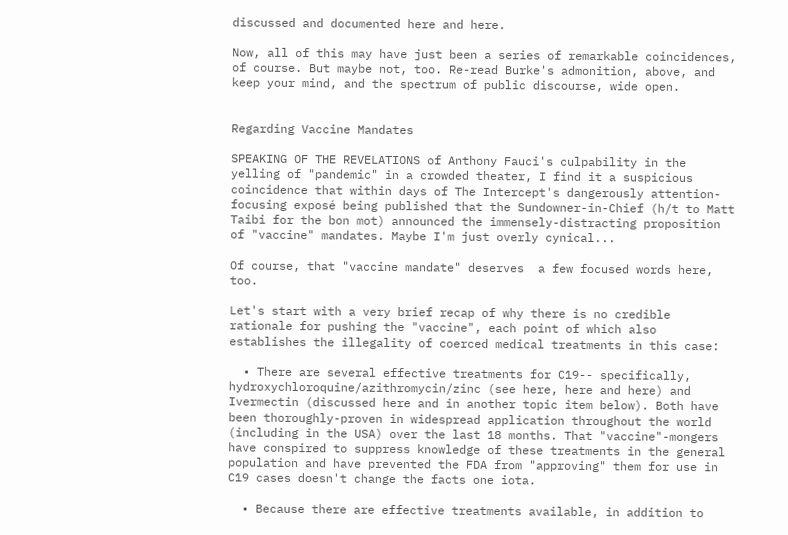discussed and documented here and here.

Now, all of this may have just been a series of remarkable coincidences, of course. But maybe not, too. Re-read Burke's admonition, above, and keep your mind, and the spectrum of public discourse, wide open.


Regarding Vaccine Mandates

SPEAKING OF THE REVELATIONS of Anthony Fauci's culpability in the yelling of "pandemic" in a crowded theater, I find it a suspicious coincidence that within days of The Intercept's dangerously attention-focusing exposé being published that the Sundowner-in-Chief (h/t to Matt Taibi for the bon mot) announced the immensely-distracting proposition of "vaccine" mandates. Maybe I'm just overly cynical...

Of course, that "vaccine mandate" deserves  a few focused words here, too.

Let's start with a very brief recap of why there is no credible rationale for pushing the "vaccine", each point of which also establishes the illegality of coerced medical treatments in this case:

  • There are several effective treatments for C19-- specifically, hydroxychloroquine/azithromycin/zinc (see here, here and here) and Ivermectin (discussed here and in another topic item below). Both have been thoroughly-proven in widespread application throughout the world (including in the USA) over the last 18 months. That "vaccine"-mongers have conspired to suppress knowledge of these treatments in the general population and have prevented the FDA from "approving" them for use in C19 cases doesn't change the facts one iota.

  • Because there are effective treatments available, in addition to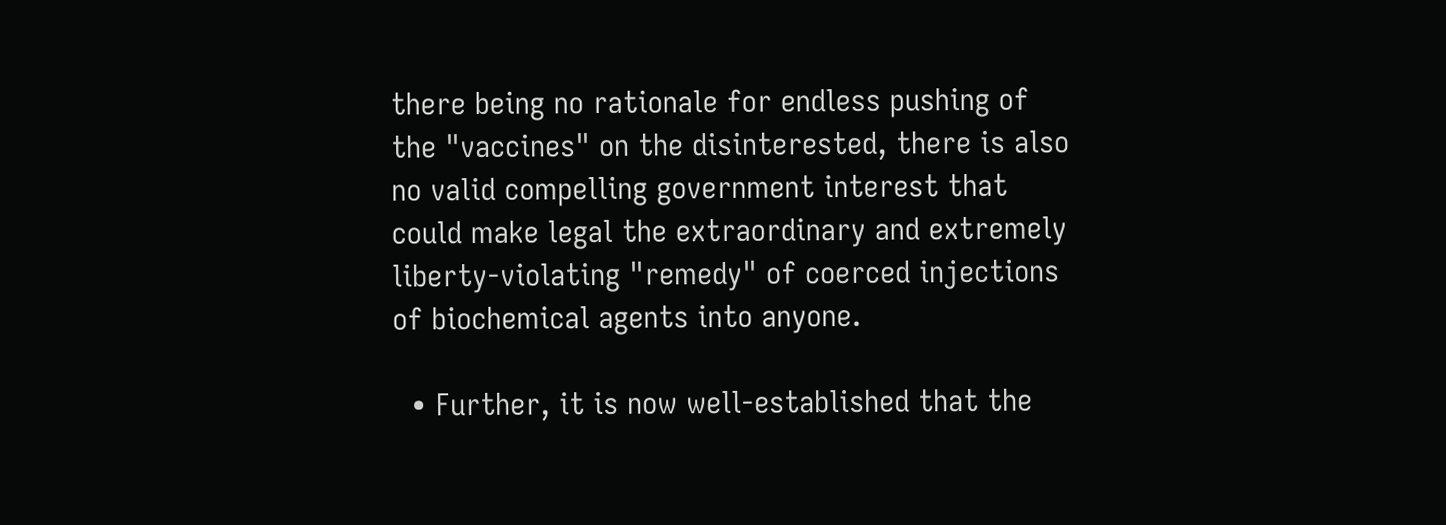there being no rationale for endless pushing of the "vaccines" on the disinterested, there is also no valid compelling government interest that could make legal the extraordinary and extremely liberty-violating "remedy" of coerced injections of biochemical agents into anyone.

  • Further, it is now well-established that the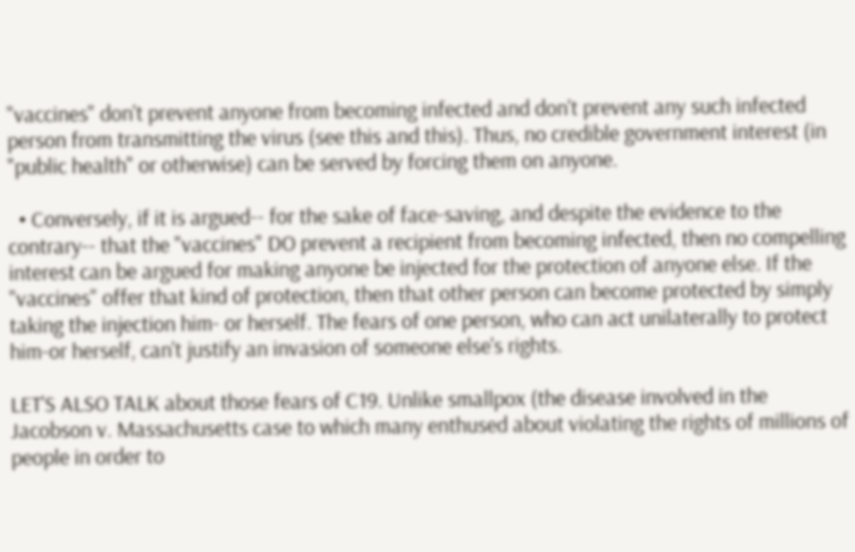"vaccines" don't prevent anyone from becoming infected and don't prevent any such infected person from transmitting the virus (see this and this). Thus, no credible government interest (in "public health" or otherwise) can be served by forcing them on anyone.

  • Conversely, if it is argued-- for the sake of face-saving, and despite the evidence to the contrary-- that the "vaccines" DO prevent a recipient from becoming infected, then no compelling interest can be argued for making anyone be injected for the protection of anyone else. If the "vaccines" offer that kind of protection, then that other person can become protected by simply taking the injection him- or herself. The fears of one person, who can act unilaterally to protect him-or herself, can't justify an invasion of someone else's rights.

LET'S ALSO TALK about those fears of C19. Unlike smallpox (the disease involved in the Jacobson v. Massachusetts case to which many enthused about violating the rights of millions of people in order to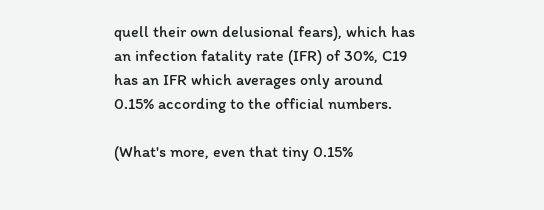quell their own delusional fears), which has an infection fatality rate (IFR) of 30%, C19 has an IFR which averages only around 0.15% according to the official numbers.

(What's more, even that tiny 0.15%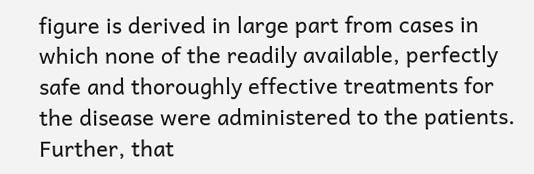figure is derived in large part from cases in which none of the readily available, perfectly safe and thoroughly effective treatments for the disease were administered to the patients. Further, that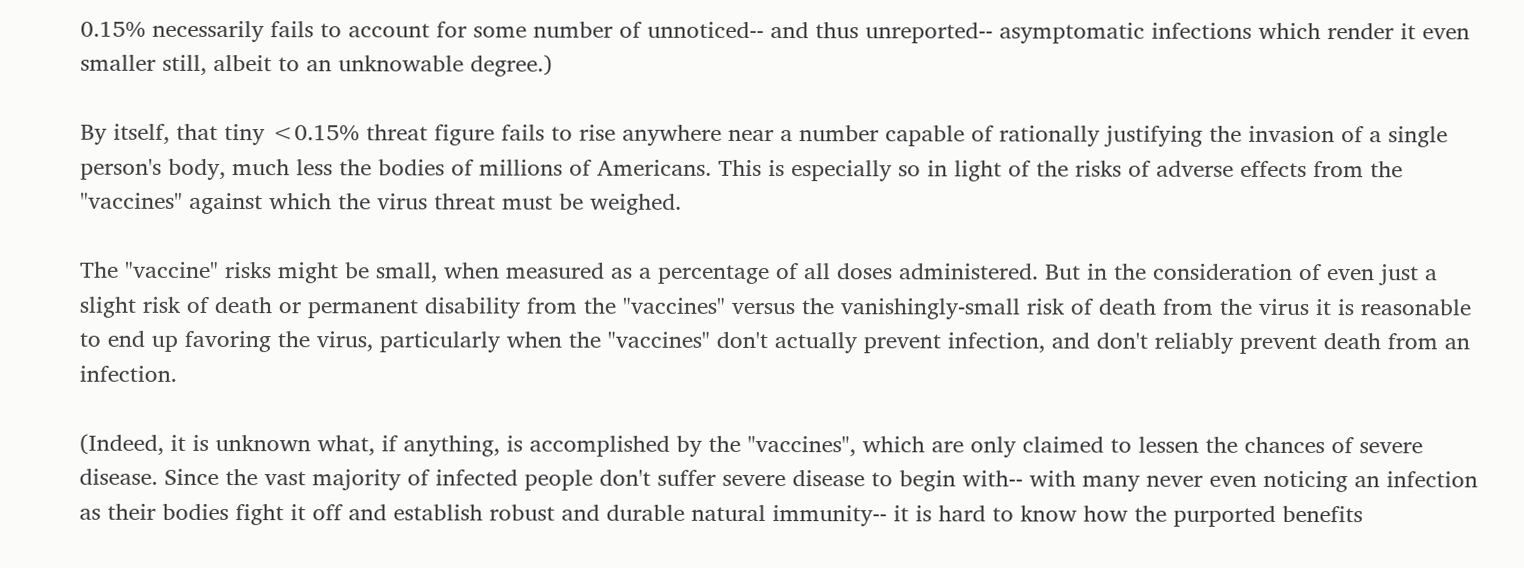0.15% necessarily fails to account for some number of unnoticed-- and thus unreported-- asymptomatic infections which render it even smaller still, albeit to an unknowable degree.)

By itself, that tiny <0.15% threat figure fails to rise anywhere near a number capable of rationally justifying the invasion of a single person's body, much less the bodies of millions of Americans. This is especially so in light of the risks of adverse effects from the "vaccines" against which the virus threat must be weighed.

The "vaccine" risks might be small, when measured as a percentage of all doses administered. But in the consideration of even just a slight risk of death or permanent disability from the "vaccines" versus the vanishingly-small risk of death from the virus it is reasonable to end up favoring the virus, particularly when the "vaccines" don't actually prevent infection, and don't reliably prevent death from an infection.

(Indeed, it is unknown what, if anything, is accomplished by the "vaccines", which are only claimed to lessen the chances of severe disease. Since the vast majority of infected people don't suffer severe disease to begin with-- with many never even noticing an infection as their bodies fight it off and establish robust and durable natural immunity-- it is hard to know how the purported benefits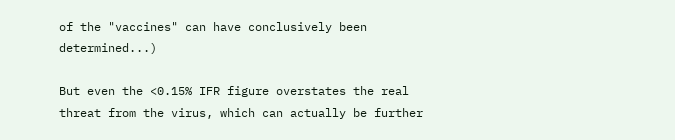of the "vaccines" can have conclusively been determined...)

But even the <0.15% IFR figure overstates the real threat from the virus, which can actually be further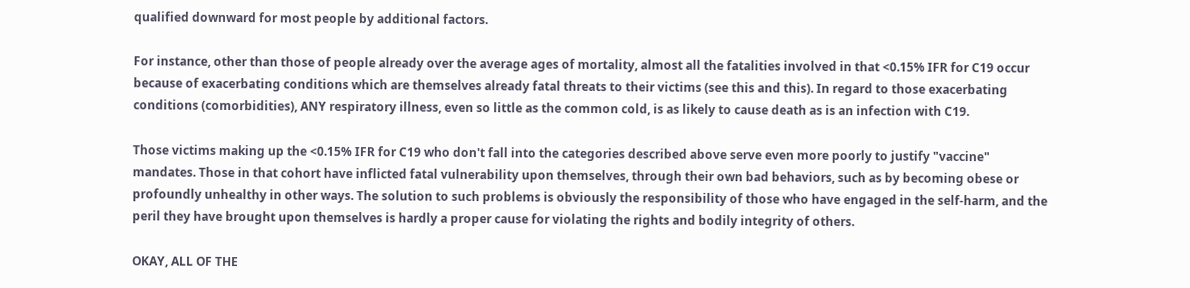qualified downward for most people by additional factors.

For instance, other than those of people already over the average ages of mortality, almost all the fatalities involved in that <0.15% IFR for C19 occur because of exacerbating conditions which are themselves already fatal threats to their victims (see this and this). In regard to those exacerbating conditions (comorbidities), ANY respiratory illness, even so little as the common cold, is as likely to cause death as is an infection with C19.

Those victims making up the <0.15% IFR for C19 who don't fall into the categories described above serve even more poorly to justify "vaccine" mandates. Those in that cohort have inflicted fatal vulnerability upon themselves, through their own bad behaviors, such as by becoming obese or profoundly unhealthy in other ways. The solution to such problems is obviously the responsibility of those who have engaged in the self-harm, and the peril they have brought upon themselves is hardly a proper cause for violating the rights and bodily integrity of others.

OKAY, ALL OF THE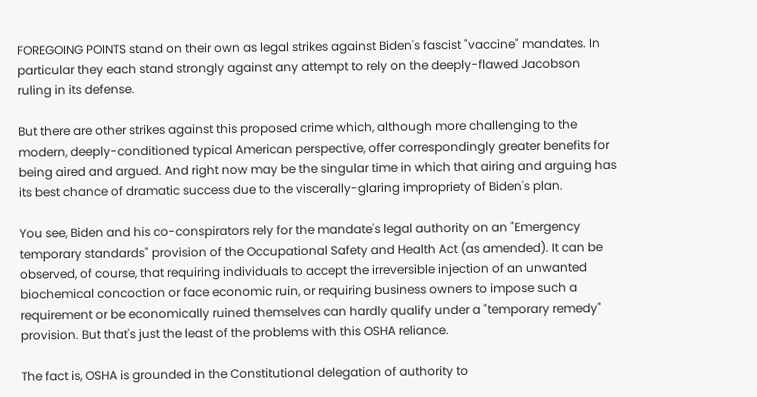FOREGOING POINTS stand on their own as legal strikes against Biden's fascist "vaccine" mandates. In particular they each stand strongly against any attempt to rely on the deeply-flawed Jacobson ruling in its defense.

But there are other strikes against this proposed crime which, although more challenging to the modern, deeply-conditioned typical American perspective, offer correspondingly greater benefits for being aired and argued. And right now may be the singular time in which that airing and arguing has its best chance of dramatic success due to the viscerally-glaring impropriety of Biden's plan.

You see, Biden and his co-conspirators rely for the mandate's legal authority on an "Emergency temporary standards" provision of the Occupational Safety and Health Act (as amended). It can be observed, of course, that requiring individuals to accept the irreversible injection of an unwanted biochemical concoction or face economic ruin, or requiring business owners to impose such a requirement or be economically ruined themselves can hardly qualify under a "temporary remedy" provision. But that's just the least of the problems with this OSHA reliance.

The fact is, OSHA is grounded in the Constitutional delegation of authority to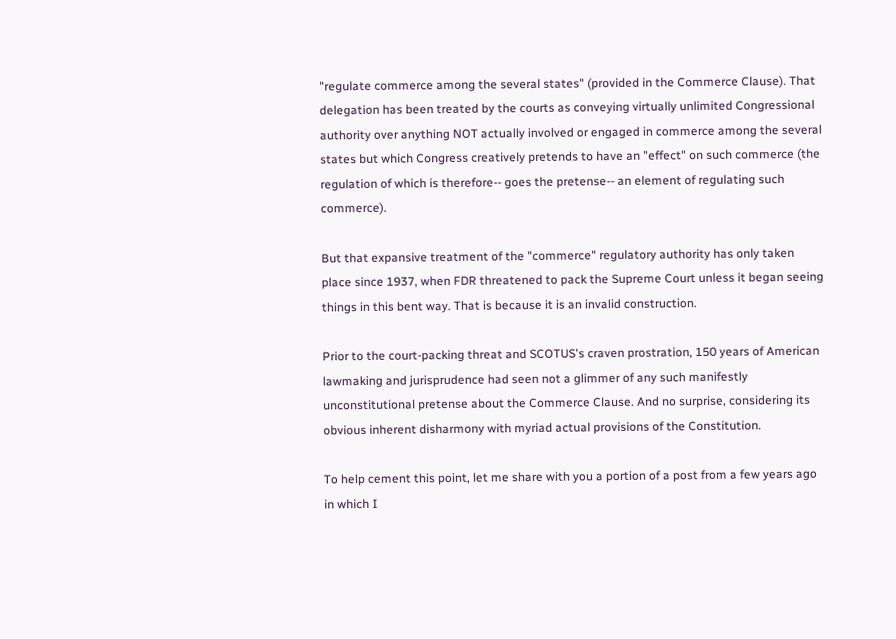"regulate commerce among the several states" (provided in the Commerce Clause). That delegation has been treated by the courts as conveying virtually unlimited Congressional authority over anything NOT actually involved or engaged in commerce among the several states but which Congress creatively pretends to have an "effect" on such commerce (the regulation of which is therefore-- goes the pretense-- an element of regulating such commerce).

But that expansive treatment of the "commerce" regulatory authority has only taken place since 1937, when FDR threatened to pack the Supreme Court unless it began seeing things in this bent way. That is because it is an invalid construction.

Prior to the court-packing threat and SCOTUS's craven prostration, 150 years of American lawmaking and jurisprudence had seen not a glimmer of any such manifestly unconstitutional pretense about the Commerce Clause. And no surprise, considering its obvious inherent disharmony with myriad actual provisions of the Constitution.

To help cement this point, let me share with you a portion of a post from a few years ago in which I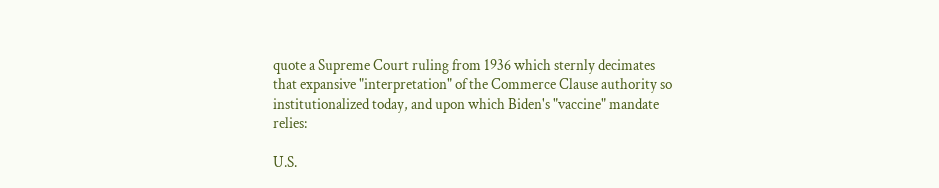quote a Supreme Court ruling from 1936 which sternly decimates that expansive "interpretation" of the Commerce Clause authority so institutionalized today, and upon which Biden's "vaccine" mandate relies:

U.S.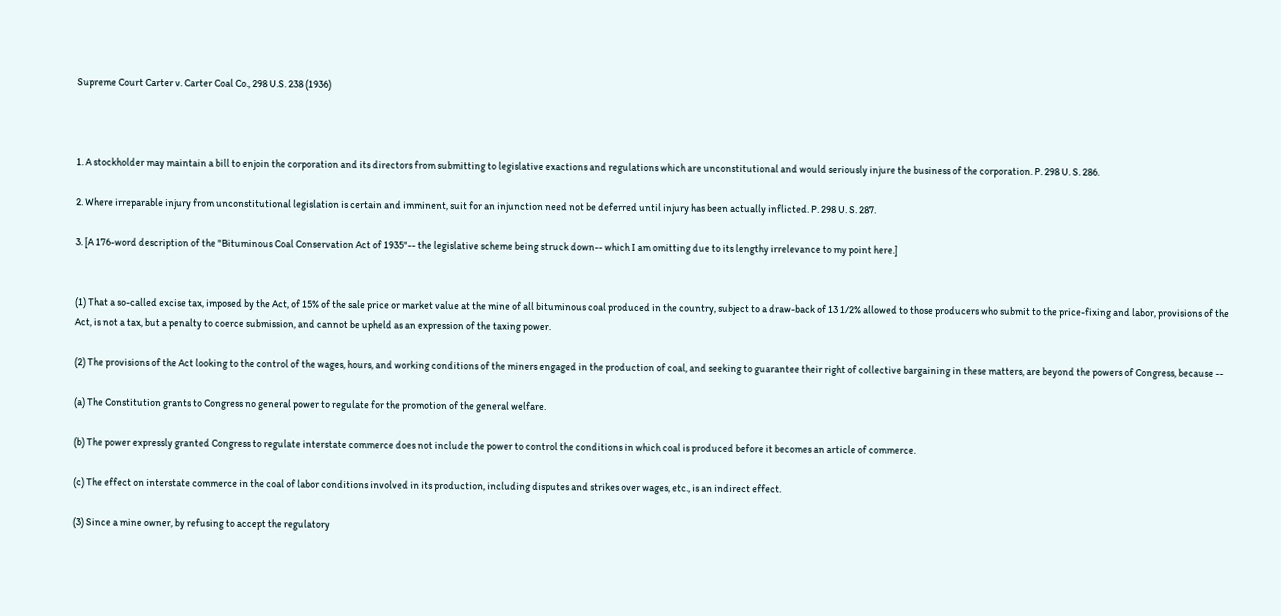Supreme Court Carter v. Carter Coal Co., 298 U.S. 238 (1936)



1. A stockholder may maintain a bill to enjoin the corporation and its directors from submitting to legislative exactions and regulations which are unconstitutional and would seriously injure the business of the corporation. P. 298 U. S. 286.

2. Where irreparable injury from unconstitutional legislation is certain and imminent, suit for an injunction need not be deferred until injury has been actually inflicted. P. 298 U. S. 287.

3. [A 176-word description of the "Bituminous Coal Conservation Act of 1935"-- the legislative scheme being struck down-- which I am omitting due to its lengthy irrelevance to my point here.]


(1) That a so-called excise tax, imposed by the Act, of 15% of the sale price or market value at the mine of all bituminous coal produced in the country, subject to a draw-back of 13 1/2% allowed to those producers who submit to the price-fixing and labor, provisions of the Act, is not a tax, but a penalty to coerce submission, and cannot be upheld as an expression of the taxing power.

(2) The provisions of the Act looking to the control of the wages, hours, and working conditions of the miners engaged in the production of coal, and seeking to guarantee their right of collective bargaining in these matters, are beyond the powers of Congress, because --

(a) The Constitution grants to Congress no general power to regulate for the promotion of the general welfare.

(b) The power expressly granted Congress to regulate interstate commerce does not include the power to control the conditions in which coal is produced before it becomes an article of commerce.

(c) The effect on interstate commerce in the coal of labor conditions involved in its production, including disputes and strikes over wages, etc., is an indirect effect.

(3) Since a mine owner, by refusing to accept the regulatory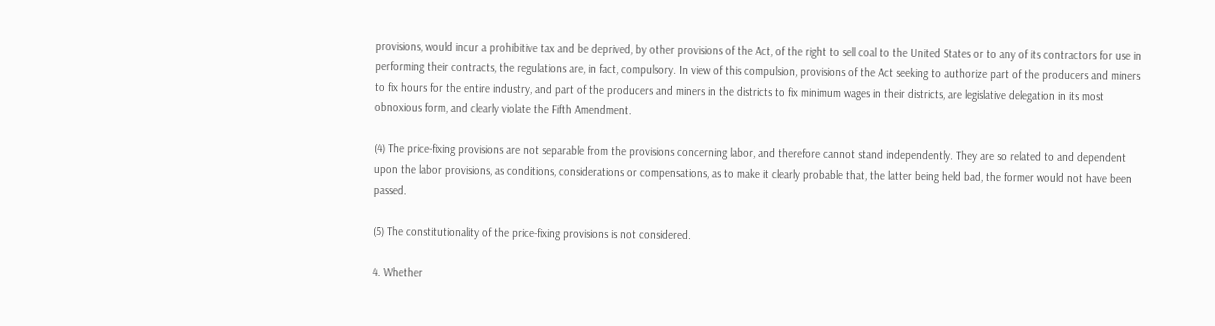provisions, would incur a prohibitive tax and be deprived, by other provisions of the Act, of the right to sell coal to the United States or to any of its contractors for use in performing their contracts, the regulations are, in fact, compulsory. In view of this compulsion, provisions of the Act seeking to authorize part of the producers and miners to fix hours for the entire industry, and part of the producers and miners in the districts to fix minimum wages in their districts, are legislative delegation in its most obnoxious form, and clearly violate the Fifth Amendment.

(4) The price-fixing provisions are not separable from the provisions concerning labor, and therefore cannot stand independently. They are so related to and dependent upon the labor provisions, as conditions, considerations or compensations, as to make it clearly probable that, the latter being held bad, the former would not have been passed.

(5) The constitutionality of the price-fixing provisions is not considered.

4. Whether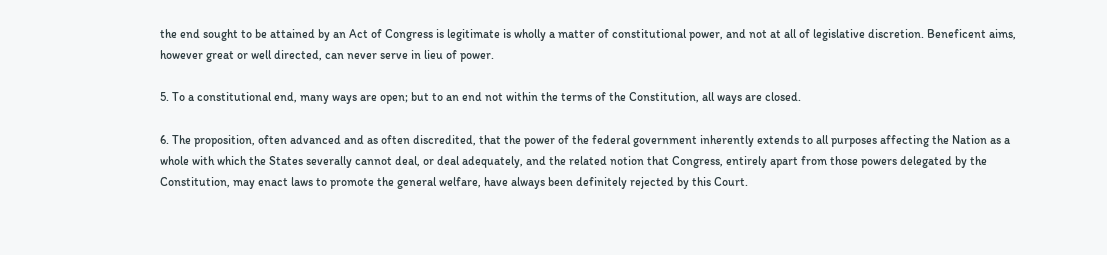the end sought to be attained by an Act of Congress is legitimate is wholly a matter of constitutional power, and not at all of legislative discretion. Beneficent aims, however great or well directed, can never serve in lieu of power.

5. To a constitutional end, many ways are open; but to an end not within the terms of the Constitution, all ways are closed.

6. The proposition, often advanced and as often discredited, that the power of the federal government inherently extends to all purposes affecting the Nation as a whole with which the States severally cannot deal, or deal adequately, and the related notion that Congress, entirely apart from those powers delegated by the Constitution, may enact laws to promote the general welfare, have always been definitely rejected by this Court.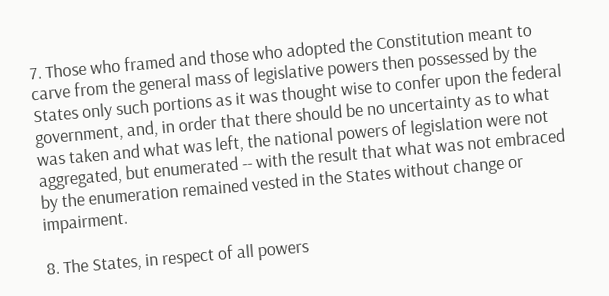7. Those who framed and those who adopted the Constitution meant to carve from the general mass of legislative powers then possessed by the States only such portions as it was thought wise to confer upon the federal government, and, in order that there should be no uncertainty as to what was taken and what was left, the national powers of legislation were not aggregated, but enumerated -- with the result that what was not embraced by the enumeration remained vested in the States without change or impairment.

8. The States, in respect of all powers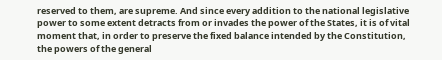reserved to them, are supreme. And since every addition to the national legislative power to some extent detracts from or invades the power of the States, it is of vital moment that, in order to preserve the fixed balance intended by the Constitution, the powers of the general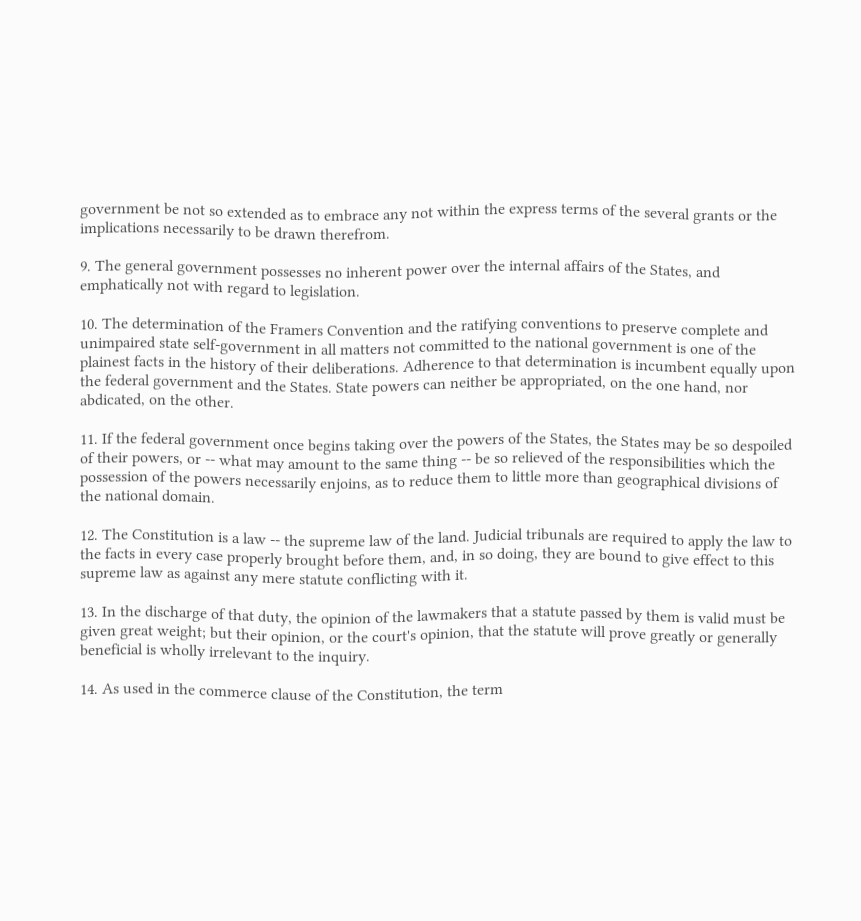government be not so extended as to embrace any not within the express terms of the several grants or the implications necessarily to be drawn therefrom.

9. The general government possesses no inherent power over the internal affairs of the States, and emphatically not with regard to legislation.

10. The determination of the Framers Convention and the ratifying conventions to preserve complete and unimpaired state self-government in all matters not committed to the national government is one of the plainest facts in the history of their deliberations. Adherence to that determination is incumbent equally upon the federal government and the States. State powers can neither be appropriated, on the one hand, nor abdicated, on the other.

11. If the federal government once begins taking over the powers of the States, the States may be so despoiled of their powers, or -- what may amount to the same thing -- be so relieved of the responsibilities which the possession of the powers necessarily enjoins, as to reduce them to little more than geographical divisions of the national domain.

12. The Constitution is a law -- the supreme law of the land. Judicial tribunals are required to apply the law to the facts in every case properly brought before them, and, in so doing, they are bound to give effect to this supreme law as against any mere statute conflicting with it.

13. In the discharge of that duty, the opinion of the lawmakers that a statute passed by them is valid must be given great weight; but their opinion, or the court's opinion, that the statute will prove greatly or generally beneficial is wholly irrelevant to the inquiry.

14. As used in the commerce clause of the Constitution, the term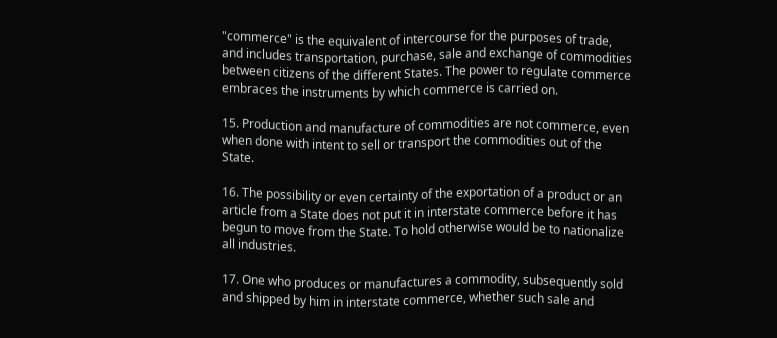"commerce" is the equivalent of intercourse for the purposes of trade, and includes transportation, purchase, sale and exchange of commodities between citizens of the different States. The power to regulate commerce embraces the instruments by which commerce is carried on.

15. Production and manufacture of commodities are not commerce, even when done with intent to sell or transport the commodities out of the State.

16. The possibility or even certainty of the exportation of a product or an article from a State does not put it in interstate commerce before it has begun to move from the State. To hold otherwise would be to nationalize all industries.

17. One who produces or manufactures a commodity, subsequently sold and shipped by him in interstate commerce, whether such sale and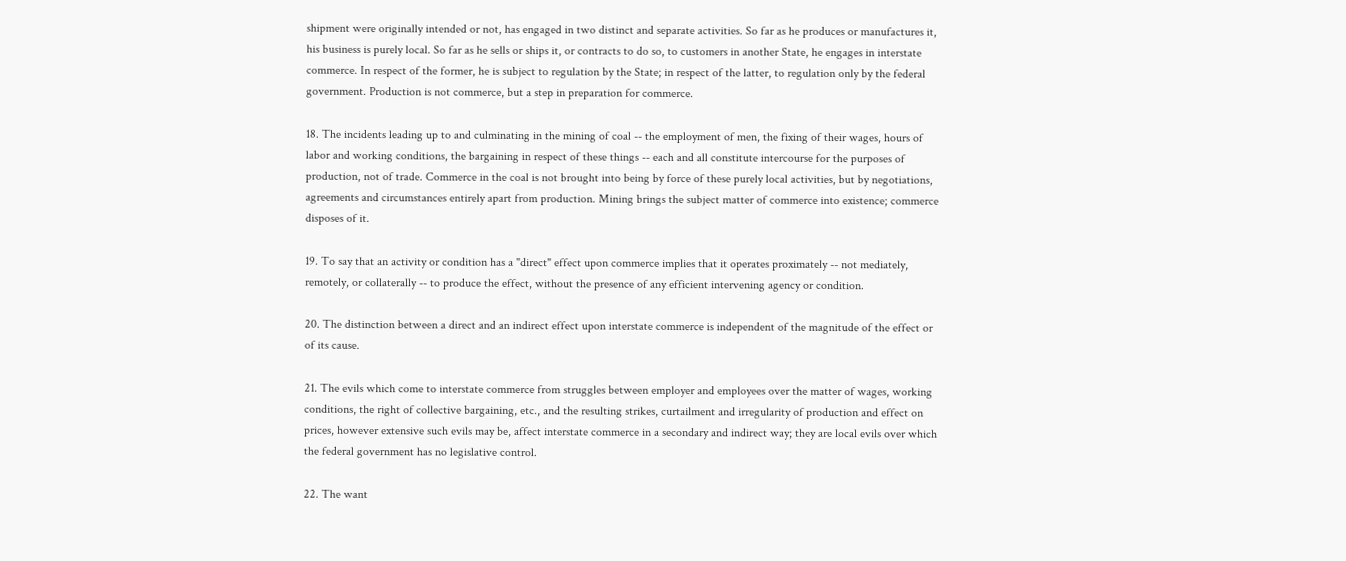shipment were originally intended or not, has engaged in two distinct and separate activities. So far as he produces or manufactures it, his business is purely local. So far as he sells or ships it, or contracts to do so, to customers in another State, he engages in interstate commerce. In respect of the former, he is subject to regulation by the State; in respect of the latter, to regulation only by the federal government. Production is not commerce, but a step in preparation for commerce.

18. The incidents leading up to and culminating in the mining of coal -- the employment of men, the fixing of their wages, hours of labor and working conditions, the bargaining in respect of these things -- each and all constitute intercourse for the purposes of production, not of trade. Commerce in the coal is not brought into being by force of these purely local activities, but by negotiations, agreements and circumstances entirely apart from production. Mining brings the subject matter of commerce into existence; commerce disposes of it.

19. To say that an activity or condition has a "direct" effect upon commerce implies that it operates proximately -- not mediately, remotely, or collaterally -- to produce the effect, without the presence of any efficient intervening agency or condition.

20. The distinction between a direct and an indirect effect upon interstate commerce is independent of the magnitude of the effect or of its cause.

21. The evils which come to interstate commerce from struggles between employer and employees over the matter of wages, working conditions, the right of collective bargaining, etc., and the resulting strikes, curtailment and irregularity of production and effect on prices, however extensive such evils may be, affect interstate commerce in a secondary and indirect way; they are local evils over which the federal government has no legislative control.

22. The want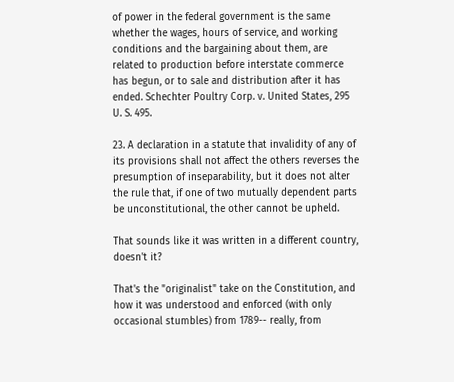of power in the federal government is the same whether the wages, hours of service, and working conditions and the bargaining about them, are related to production before interstate commerce has begun, or to sale and distribution after it has ended. Schechter Poultry Corp. v. United States, 295 U. S. 495.

23. A declaration in a statute that invalidity of any of its provisions shall not affect the others reverses the presumption of inseparability, but it does not alter the rule that, if one of two mutually dependent parts be unconstitutional, the other cannot be upheld.

That sounds like it was written in a different country, doesn't it?

That's the "originalist" take on the Constitution, and how it was understood and enforced (with only occasional stumbles) from 1789-- really, from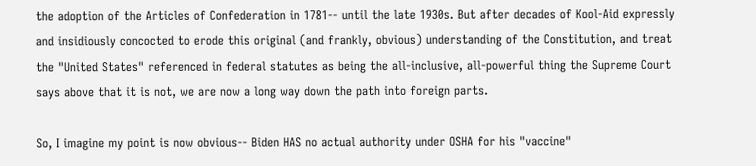the adoption of the Articles of Confederation in 1781-- until the late 1930s. But after decades of Kool-Aid expressly and insidiously concocted to erode this original (and frankly, obvious) understanding of the Constitution, and treat the "United States" referenced in federal statutes as being the all-inclusive, all-powerful thing the Supreme Court says above that it is not, we are now a long way down the path into foreign parts.

So, I imagine my point is now obvious-- Biden HAS no actual authority under OSHA for his "vaccine"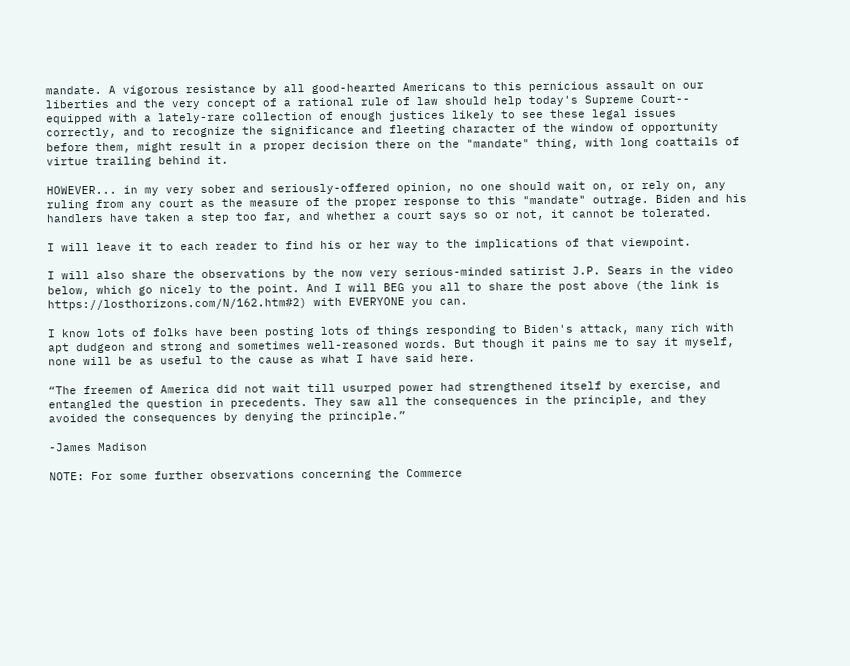mandate. A vigorous resistance by all good-hearted Americans to this pernicious assault on our liberties and the very concept of a rational rule of law should help today's Supreme Court-- equipped with a lately-rare collection of enough justices likely to see these legal issues correctly, and to recognize the significance and fleeting character of the window of opportunity before them, might result in a proper decision there on the "mandate" thing, with long coattails of virtue trailing behind it.

HOWEVER... in my very sober and seriously-offered opinion, no one should wait on, or rely on, any ruling from any court as the measure of the proper response to this "mandate" outrage. Biden and his handlers have taken a step too far, and whether a court says so or not, it cannot be tolerated.

I will leave it to each reader to find his or her way to the implications of that viewpoint.

I will also share the observations by the now very serious-minded satirist J.P. Sears in the video below, which go nicely to the point. And I will BEG you all to share the post above (the link is https://losthorizons.com/N/162.htm#2) with EVERYONE you can.

I know lots of folks have been posting lots of things responding to Biden's attack, many rich with apt dudgeon and strong and sometimes well-reasoned words. But though it pains me to say it myself, none will be as useful to the cause as what I have said here.

“The freemen of America did not wait till usurped power had strengthened itself by exercise, and entangled the question in precedents. They saw all the consequences in the principle, and they avoided the consequences by denying the principle.”

-James Madison

NOTE: For some further observations concerning the Commerce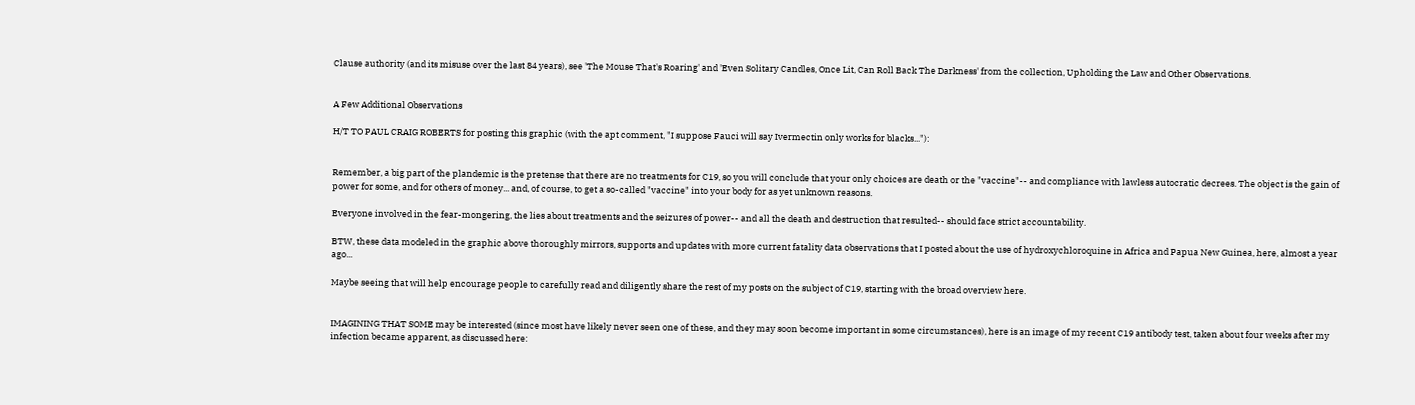Clause authority (and its misuse over the last 84 years), see 'The Mouse That's Roaring' and 'Even Solitary Candles, Once Lit, Can Roll Back The Darkness' from the collection, Upholding the Law and Other Observations.


A Few Additional Observations

H/T TO PAUL CRAIG ROBERTS for posting this graphic (with the apt comment, "I suppose Fauci will say Ivermectin only works for blacks..."):


Remember, a big part of the plandemic is the pretense that there are no treatments for C19, so you will conclude that your only choices are death or the "vaccine"-- and compliance with lawless autocratic decrees. The object is the gain of power for some, and for others of money... and, of course, to get a so-called "vaccine" into your body for as yet unknown reasons.

Everyone involved in the fear-mongering, the lies about treatments and the seizures of power-- and all the death and destruction that resulted-- should face strict accountability.

BTW, these data modeled in the graphic above thoroughly mirrors, supports and updates with more current fatality data observations that I posted about the use of hydroxychloroquine in Africa and Papua New Guinea, here, almost a year ago...

Maybe seeing that will help encourage people to carefully read and diligently share the rest of my posts on the subject of C19, starting with the broad overview here.


IMAGINING THAT SOME may be interested (since most have likely never seen one of these, and they may soon become important in some circumstances), here is an image of my recent C19 antibody test, taken about four weeks after my infection became apparent, as discussed here: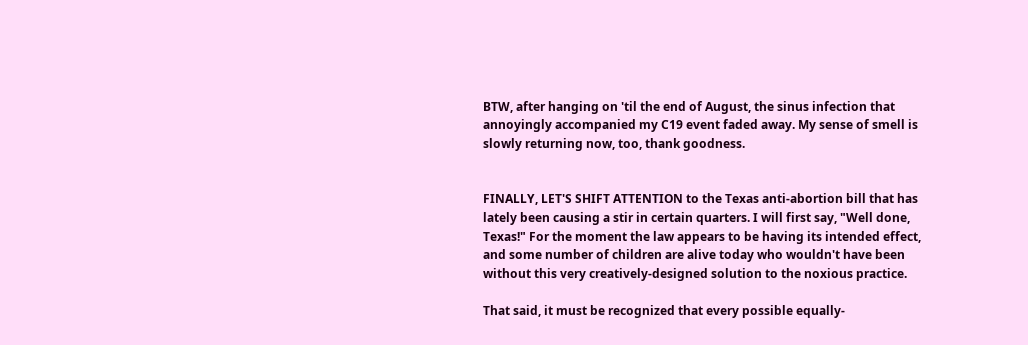BTW, after hanging on 'til the end of August, the sinus infection that annoyingly accompanied my C19 event faded away. My sense of smell is slowly returning now, too, thank goodness.


FINALLY, LET'S SHIFT ATTENTION to the Texas anti-abortion bill that has lately been causing a stir in certain quarters. I will first say, "Well done, Texas!" For the moment the law appears to be having its intended effect, and some number of children are alive today who wouldn't have been without this very creatively-designed solution to the noxious practice.

That said, it must be recognized that every possible equally-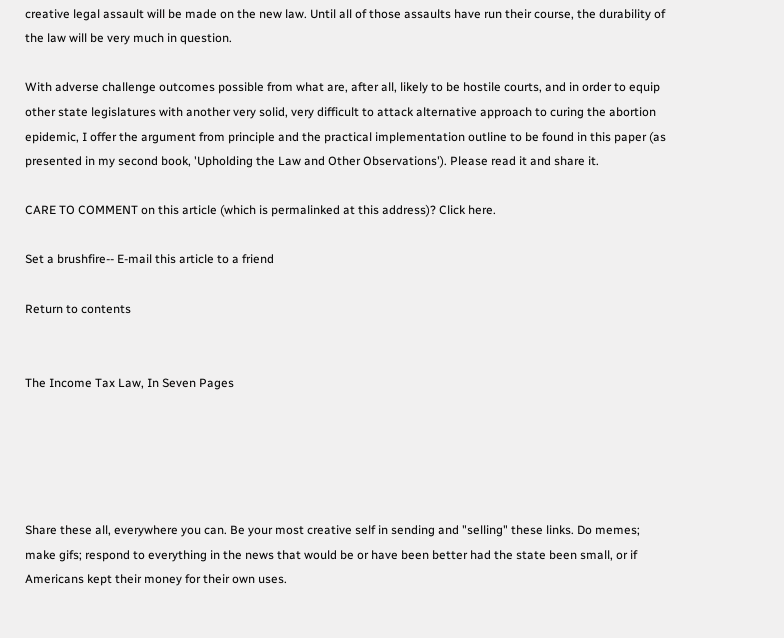creative legal assault will be made on the new law. Until all of those assaults have run their course, the durability of the law will be very much in question.

With adverse challenge outcomes possible from what are, after all, likely to be hostile courts, and in order to equip other state legislatures with another very solid, very difficult to attack alternative approach to curing the abortion epidemic, I offer the argument from principle and the practical implementation outline to be found in this paper (as presented in my second book, 'Upholding the Law and Other Observations'). Please read it and share it.

CARE TO COMMENT on this article (which is permalinked at this address)? Click here.

Set a brushfire-- E-mail this article to a friend

Return to contents


The Income Tax Law, In Seven Pages





Share these all, everywhere you can. Be your most creative self in sending and "selling" these links. Do memes; make gifs; respond to everything in the news that would be or have been better had the state been small, or if Americans kept their money for their own uses.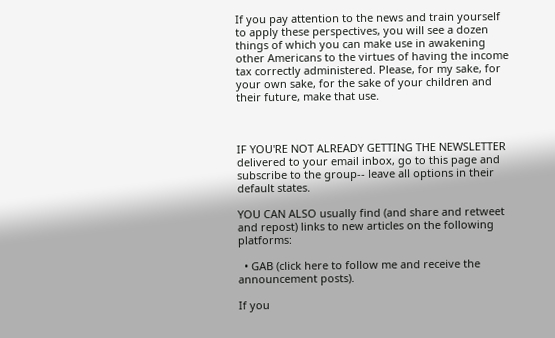If you pay attention to the news and train yourself to apply these perspectives, you will see a dozen things of which you can make use in awakening other Americans to the virtues of having the income tax correctly administered. Please, for my sake, for your own sake, for the sake of your children and their future, make that use.



IF YOU'RE NOT ALREADY GETTING THE NEWSLETTER delivered to your email inbox, go to this page and subscribe to the group-- leave all options in their default states.

YOU CAN ALSO usually find (and share and retweet and repost) links to new articles on the following platforms:

  • GAB (click here to follow me and receive the announcement posts).

If you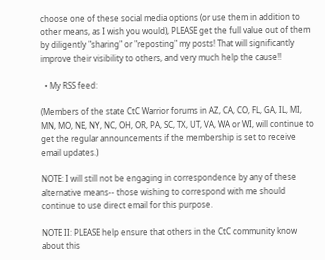choose one of these social media options (or use them in addition to other means, as I wish you would), PLEASE get the full value out of them by diligently "sharing" or "reposting" my posts! That will significantly improve their visibility to others, and very much help the cause!!

  • My RSS feed:

(Members of the state CtC Warrior forums in AZ, CA, CO, FL, GA, IL, MI, MN, MO, NE, NY, NC, OH, OR, PA, SC, TX, UT, VA, WA or WI, will continue to get the regular announcements if the membership is set to receive email updates.)

NOTE: I will still not be engaging in correspondence by any of these alternative means-- those wishing to correspond with me should continue to use direct email for this purpose.

NOTE II: PLEASE help ensure that others in the CtC community know about this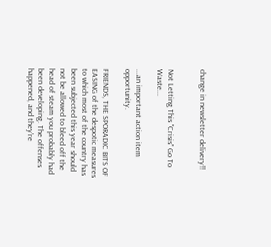change in newsletter delivery!!


Not Letting This "Crisis" Go To Waste...

...an important action item opportunity.

FRIENDS, THE SPORADIC BITS OF EASING of the despotic measures to which most of the country has been subjected this year should not be allowed to bleed off the head of steam you probably had been developing. The offenses happened, and they're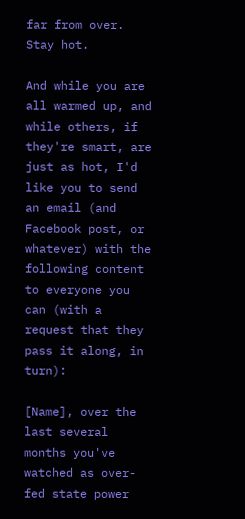far from over. Stay hot.

And while you are all warmed up, and while others, if they're smart, are just as hot, I'd like you to send an email (and Facebook post, or whatever) with the following content to everyone you can (with a request that they pass it along, in turn):

[Name], over the last several months you've watched as over-fed state power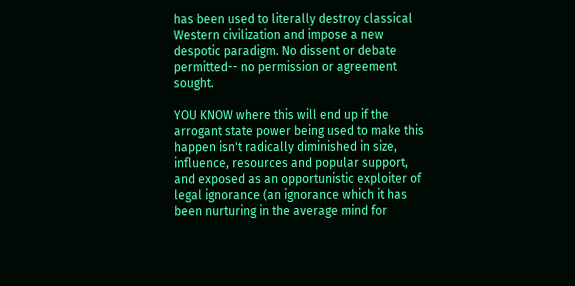has been used to literally destroy classical Western civilization and impose a new despotic paradigm. No dissent or debate permitted-- no permission or agreement sought.

YOU KNOW where this will end up if the arrogant state power being used to make this happen isn't radically diminished in size, influence, resources and popular support, and exposed as an opportunistic exploiter of legal ignorance (an ignorance which it has been nurturing in the average mind for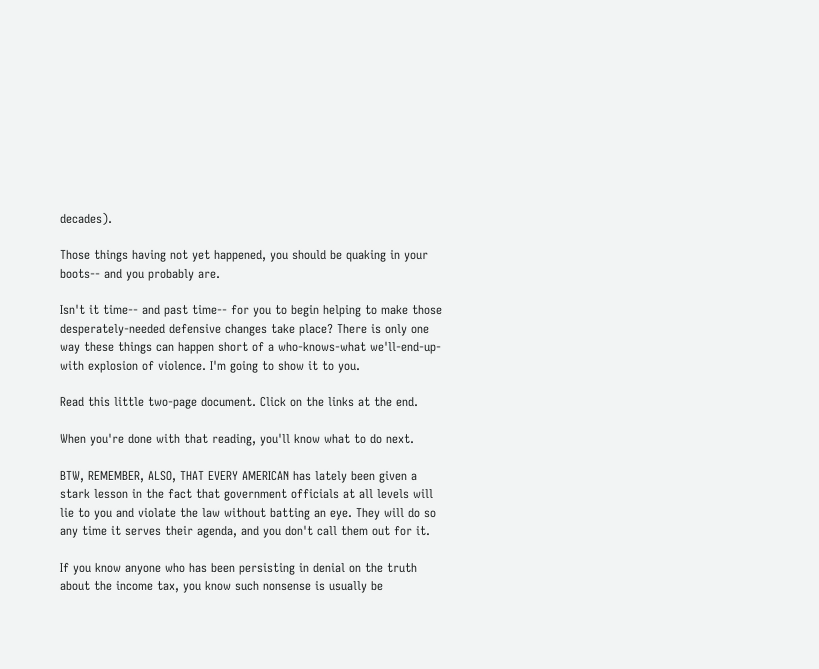decades).

Those things having not yet happened, you should be quaking in your boots-- and you probably are.

Isn't it time-- and past time-- for you to begin helping to make those desperately-needed defensive changes take place? There is only one way these things can happen short of a who-knows-what we'll-end-up-with explosion of violence. I'm going to show it to you.

Read this little two-page document. Click on the links at the end.

When you're done with that reading, you'll know what to do next.

BTW, REMEMBER, ALSO, THAT EVERY AMERICAN has lately been given a stark lesson in the fact that government officials at all levels will lie to you and violate the law without batting an eye. They will do so any time it serves their agenda, and you don't call them out for it.

If you know anyone who has been persisting in denial on the truth about the income tax, you know such nonsense is usually be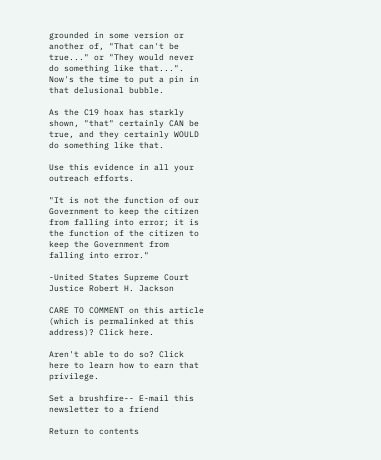grounded in some version or another of, "That can't be true..." or "They would never do something like that...". Now's the time to put a pin in that delusional bubble.

As the C19 hoax has starkly shown, "that" certainly CAN be true, and they certainly WOULD do something like that.

Use this evidence in all your outreach efforts.

"It is not the function of our Government to keep the citizen from falling into error; it is the function of the citizen to keep the Government from falling into error."

-United States Supreme Court Justice Robert H. Jackson

CARE TO COMMENT on this article (which is permalinked at this address)? Click here.

Aren't able to do so? Click here to learn how to earn that privilege.

Set a brushfire-- E-mail this newsletter to a friend

Return to contents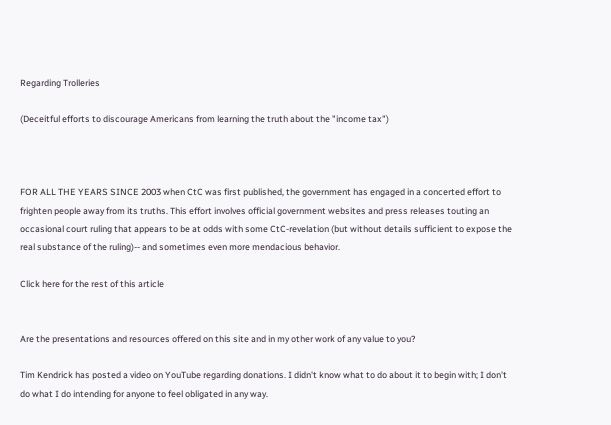Regarding Trolleries

(Deceitful efforts to discourage Americans from learning the truth about the "income tax")



FOR ALL THE YEARS SINCE 2003 when CtC was first published, the government has engaged in a concerted effort to frighten people away from its truths. This effort involves official government websites and press releases touting an occasional court ruling that appears to be at odds with some CtC-revelation (but without details sufficient to expose the real substance of the ruling)-- and sometimes even more mendacious behavior.

Click here for the rest of this article


Are the presentations and resources offered on this site and in my other work of any value to you?

Tim Kendrick has posted a video on YouTube regarding donations. I didn't know what to do about it to begin with; I don't do what I do intending for anyone to feel obligated in any way.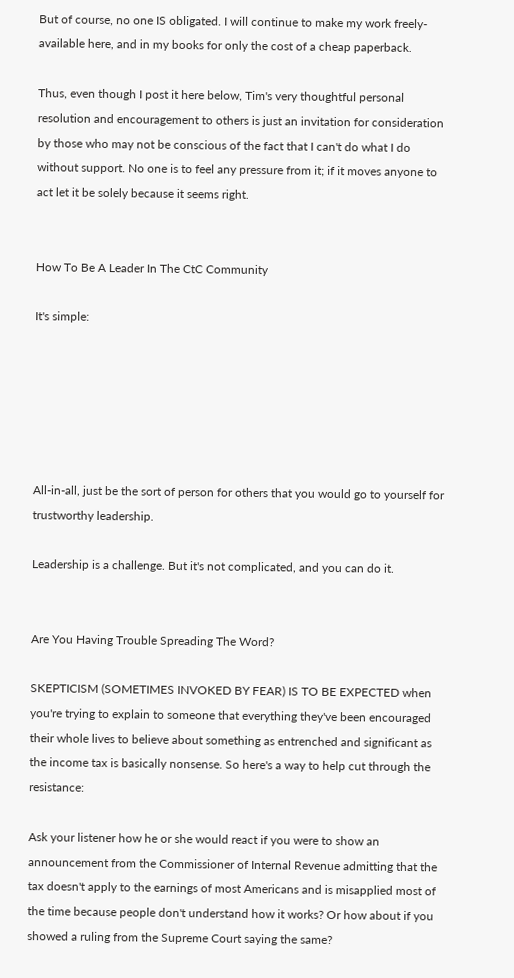But of course, no one IS obligated. I will continue to make my work freely-available here, and in my books for only the cost of a cheap paperback.

Thus, even though I post it here below, Tim's very thoughtful personal resolution and encouragement to others is just an invitation for consideration by those who may not be conscious of the fact that I can't do what I do without support. No one is to feel any pressure from it; if it moves anyone to act let it be solely because it seems right.


How To Be A Leader In The CtC Community

It's simple:






All-in-all, just be the sort of person for others that you would go to yourself for trustworthy leadership.

Leadership is a challenge. But it's not complicated, and you can do it.


Are You Having Trouble Spreading The Word?

SKEPTICISM (SOMETIMES INVOKED BY FEAR) IS TO BE EXPECTED when you're trying to explain to someone that everything they've been encouraged their whole lives to believe about something as entrenched and significant as the income tax is basically nonsense. So here's a way to help cut through the resistance:

Ask your listener how he or she would react if you were to show an announcement from the Commissioner of Internal Revenue admitting that the tax doesn't apply to the earnings of most Americans and is misapplied most of the time because people don't understand how it works? Or how about if you showed a ruling from the Supreme Court saying the same?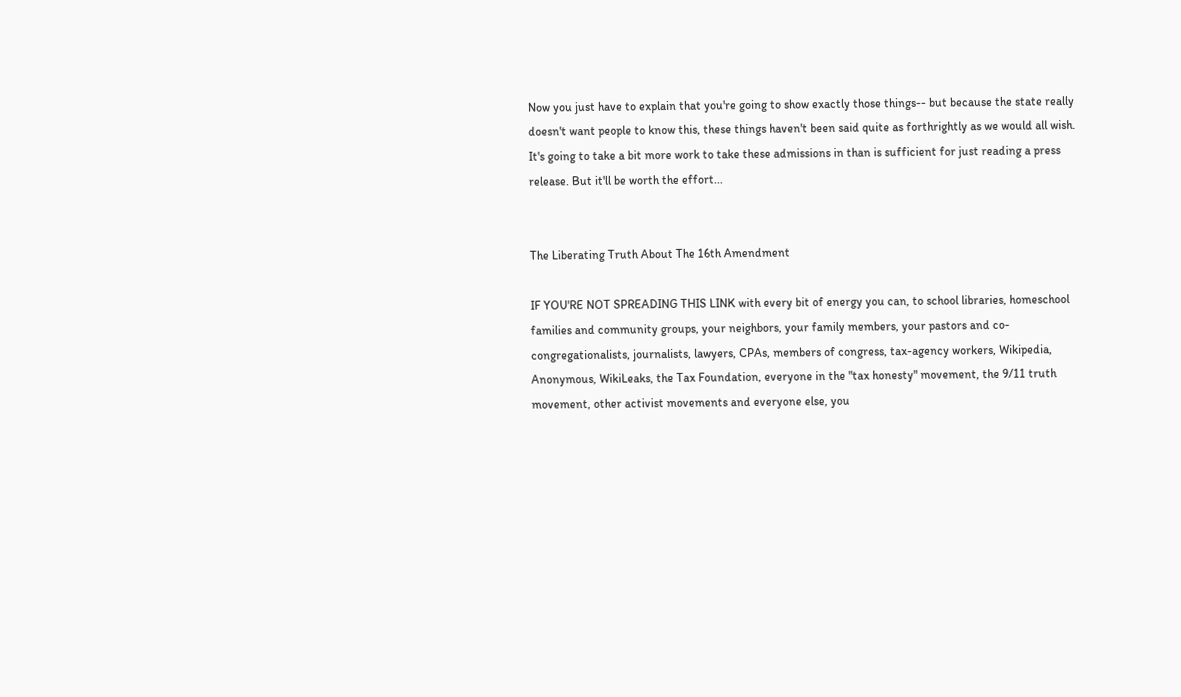Now you just have to explain that you're going to show exactly those things-- but because the state really doesn't want people to know this, these things haven't been said quite as forthrightly as we would all wish. It's going to take a bit more work to take these admissions in than is sufficient for just reading a press release. But it'll be worth the effort...


The Liberating Truth About The 16th Amendment

IF YOU'RE NOT SPREADING THIS LINK with every bit of energy you can, to school libraries, homeschool families and community groups, your neighbors, your family members, your pastors and co-congregationalists, journalists, lawyers, CPAs, members of congress, tax-agency workers, Wikipedia, Anonymous, WikiLeaks, the Tax Foundation, everyone in the "tax honesty" movement, the 9/11 truth movement, other activist movements and everyone else, you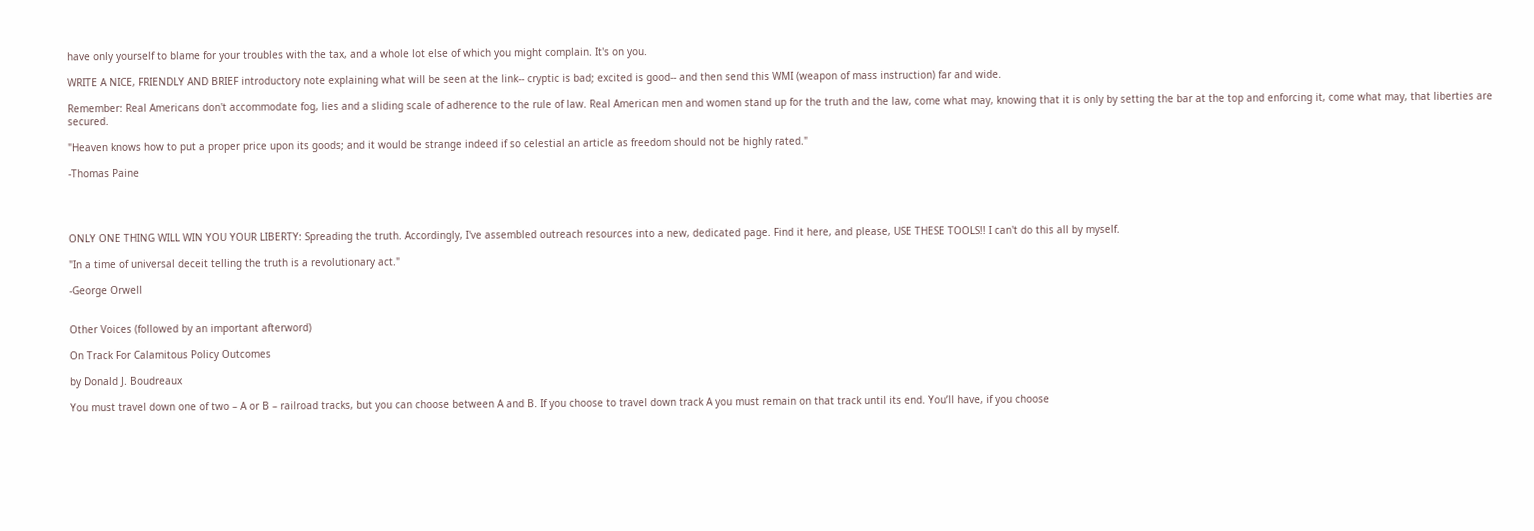have only yourself to blame for your troubles with the tax, and a whole lot else of which you might complain. It's on you.

WRITE A NICE, FRIENDLY AND BRIEF introductory note explaining what will be seen at the link-- cryptic is bad; excited is good-- and then send this WMI (weapon of mass instruction) far and wide.

Remember: Real Americans don't accommodate fog, lies and a sliding scale of adherence to the rule of law. Real American men and women stand up for the truth and the law, come what may, knowing that it is only by setting the bar at the top and enforcing it, come what may, that liberties are secured.

"Heaven knows how to put a proper price upon its goods; and it would be strange indeed if so celestial an article as freedom should not be highly rated."

-Thomas Paine




ONLY ONE THING WILL WIN YOU YOUR LIBERTY: Spreading the truth. Accordingly, I've assembled outreach resources into a new, dedicated page. Find it here, and please, USE THESE TOOLS!! I can't do this all by myself.

"In a time of universal deceit telling the truth is a revolutionary act."

-George Orwell


Other Voices (followed by an important afterword)

On Track For Calamitous Policy Outcomes

by Donald J. Boudreaux

You must travel down one of two – A or B – railroad tracks, but you can choose between A and B. If you choose to travel down track A you must remain on that track until its end. You’ll have, if you choose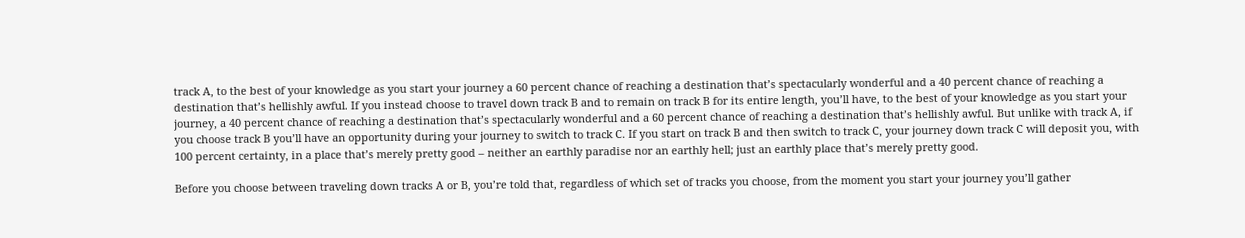track A, to the best of your knowledge as you start your journey a 60 percent chance of reaching a destination that’s spectacularly wonderful and a 40 percent chance of reaching a destination that’s hellishly awful. If you instead choose to travel down track B and to remain on track B for its entire length, you’ll have, to the best of your knowledge as you start your journey, a 40 percent chance of reaching a destination that’s spectacularly wonderful and a 60 percent chance of reaching a destination that’s hellishly awful. But unlike with track A, if you choose track B you’ll have an opportunity during your journey to switch to track C. If you start on track B and then switch to track C, your journey down track C will deposit you, with 100 percent certainty, in a place that’s merely pretty good – neither an earthly paradise nor an earthly hell; just an earthly place that’s merely pretty good.

Before you choose between traveling down tracks A or B, you’re told that, regardless of which set of tracks you choose, from the moment you start your journey you’ll gather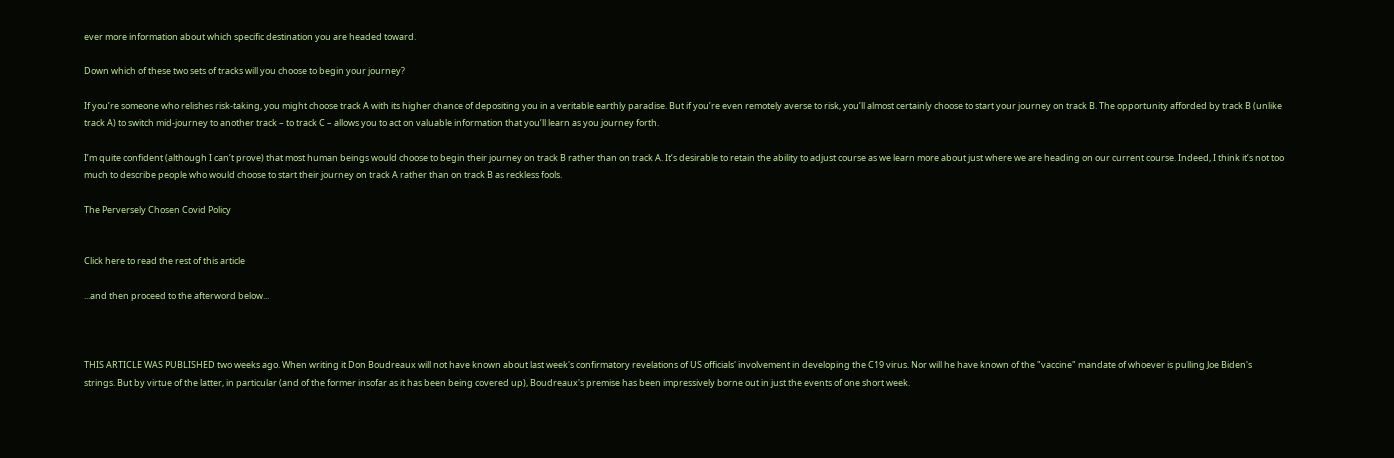ever more information about which specific destination you are headed toward.

Down which of these two sets of tracks will you choose to begin your journey?

If you’re someone who relishes risk-taking, you might choose track A with its higher chance of depositing you in a veritable earthly paradise. But if you’re even remotely averse to risk, you’ll almost certainly choose to start your journey on track B. The opportunity afforded by track B (unlike track A) to switch mid-journey to another track – to track C – allows you to act on valuable information that you’ll learn as you journey forth.

I’m quite confident (although I can’t prove) that most human beings would choose to begin their journey on track B rather than on track A. It’s desirable to retain the ability to adjust course as we learn more about just where we are heading on our current course. Indeed, I think it’s not too much to describe people who would choose to start their journey on track A rather than on track B as reckless fools.

The Perversely Chosen Covid Policy


Click here to read the rest of this article

...and then proceed to the afterword below...



THIS ARTICLE WAS PUBLISHED two weeks ago. When writing it Don Boudreaux will not have known about last week's confirmatory revelations of US officials' involvement in developing the C19 virus. Nor will he have known of the "vaccine" mandate of whoever is pulling Joe Biden's strings. But by virtue of the latter, in particular (and of the former insofar as it has been being covered up), Boudreaux's premise has been impressively borne out in just the events of one short week.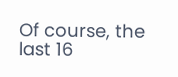Of course, the last 16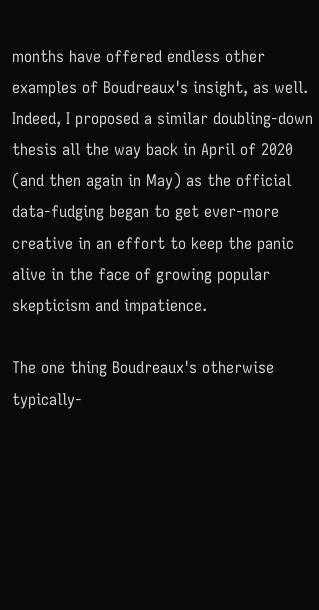months have offered endless other examples of Boudreaux's insight, as well. Indeed, I proposed a similar doubling-down thesis all the way back in April of 2020 (and then again in May) as the official data-fudging began to get ever-more creative in an effort to keep the panic alive in the face of growing popular skepticism and impatience.

The one thing Boudreaux's otherwise typically-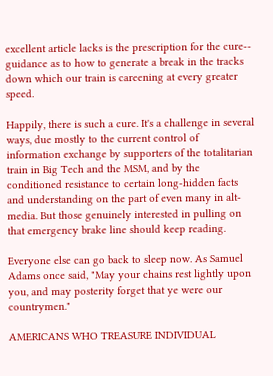excellent article lacks is the prescription for the cure-- guidance as to how to generate a break in the tracks down which our train is careening at every greater speed.

Happily, there is such a cure. It's a challenge in several ways, due mostly to the current control of information exchange by supporters of the totalitarian train in Big Tech and the MSM, and by the conditioned resistance to certain long-hidden facts and understanding on the part of even many in alt-media. But those genuinely interested in pulling on that emergency brake line should keep reading.

Everyone else can go back to sleep now. As Samuel Adams once said, "May your chains rest lightly upon you, and may posterity forget that ye were our countrymen."

AMERICANS WHO TREASURE INDIVIDUAL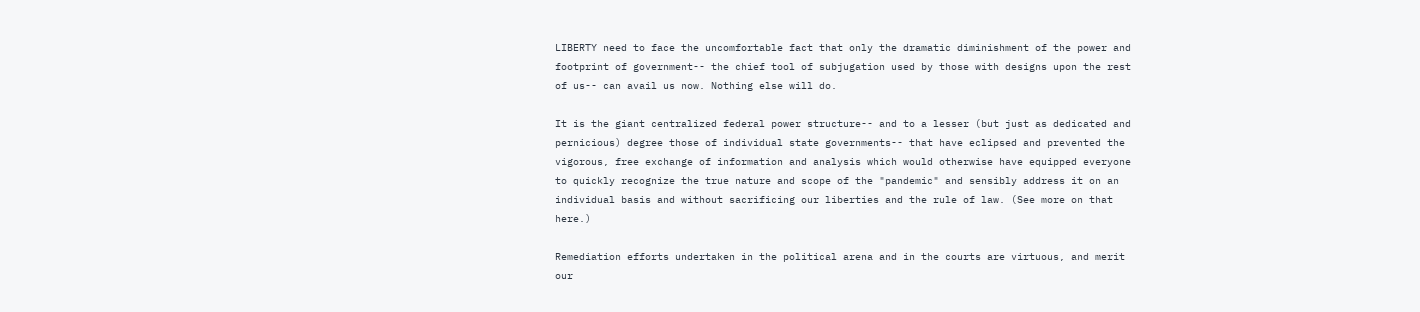LIBERTY need to face the uncomfortable fact that only the dramatic diminishment of the power and footprint of government-- the chief tool of subjugation used by those with designs upon the rest of us-- can avail us now. Nothing else will do.

It is the giant centralized federal power structure-- and to a lesser (but just as dedicated and pernicious) degree those of individual state governments-- that have eclipsed and prevented the vigorous, free exchange of information and analysis which would otherwise have equipped everyone to quickly recognize the true nature and scope of the "pandemic" and sensibly address it on an individual basis and without sacrificing our liberties and the rule of law. (See more on that here.)

Remediation efforts undertaken in the political arena and in the courts are virtuous, and merit our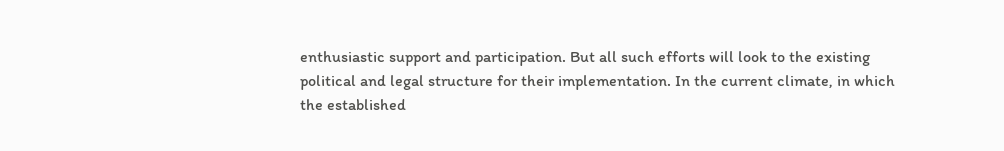enthusiastic support and participation. But all such efforts will look to the existing political and legal structure for their implementation. In the current climate, in which the established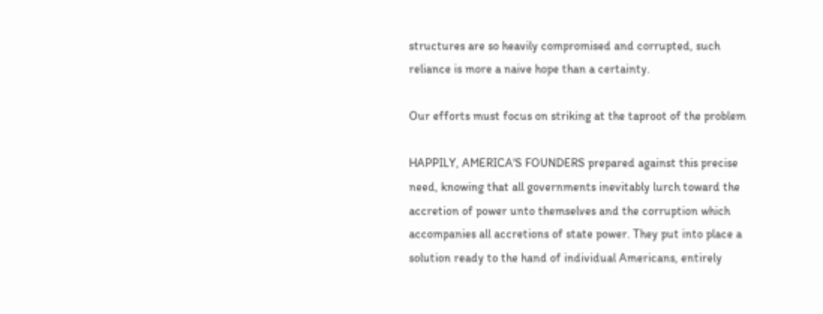structures are so heavily compromised and corrupted, such reliance is more a naive hope than a certainty.

Our efforts must focus on striking at the taproot of the problem

HAPPILY, AMERICA'S FOUNDERS prepared against this precise need, knowing that all governments inevitably lurch toward the accretion of power unto themselves and the corruption which accompanies all accretions of state power. They put into place a solution ready to the hand of individual Americans, entirely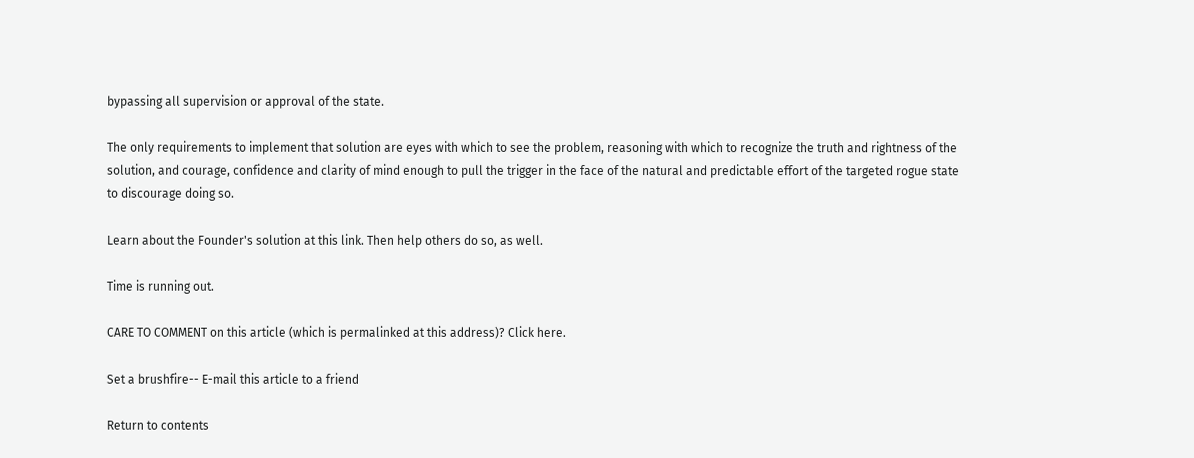bypassing all supervision or approval of the state.

The only requirements to implement that solution are eyes with which to see the problem, reasoning with which to recognize the truth and rightness of the solution, and courage, confidence and clarity of mind enough to pull the trigger in the face of the natural and predictable effort of the targeted rogue state to discourage doing so.

Learn about the Founder's solution at this link. Then help others do so, as well.

Time is running out.

CARE TO COMMENT on this article (which is permalinked at this address)? Click here.

Set a brushfire-- E-mail this article to a friend

Return to contents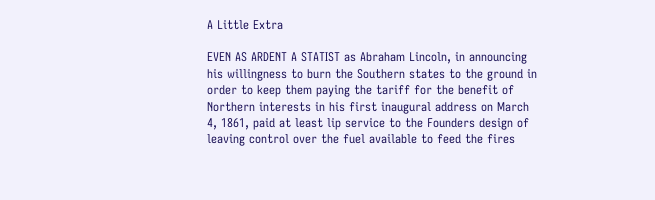A Little Extra

EVEN AS ARDENT A STATIST as Abraham Lincoln, in announcing his willingness to burn the Southern states to the ground in order to keep them paying the tariff for the benefit of Northern interests in his first inaugural address on March 4, 1861, paid at least lip service to the Founders design of leaving control over the fuel available to feed the fires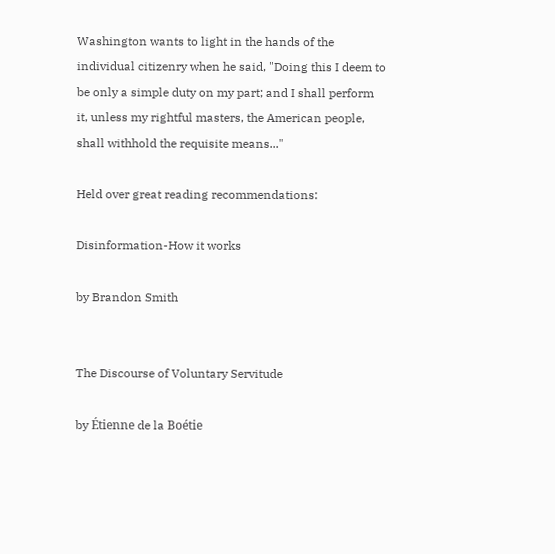Washington wants to light in the hands of the individual citizenry when he said, "Doing this I deem to be only a simple duty on my part; and I shall perform it, unless my rightful masters, the American people, shall withhold the requisite means..."

Held over great reading recommendations:

Disinformation-How it works

by Brandon Smith


The Discourse of Voluntary Servitude

by Étienne de la Boétie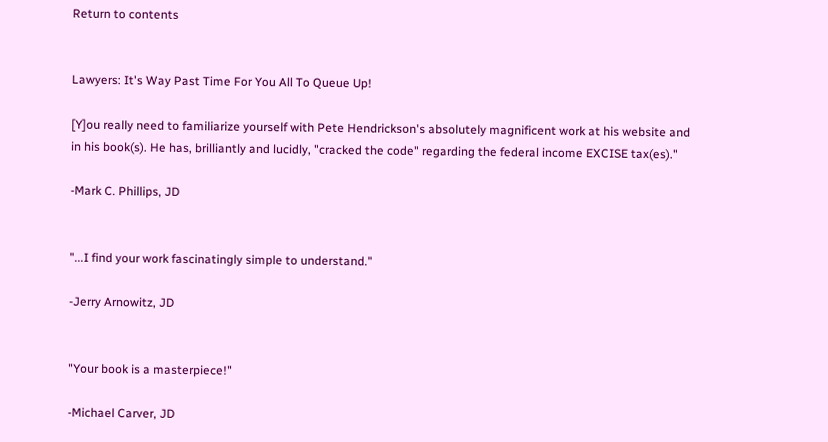Return to contents


Lawyers: It's Way Past Time For You All To Queue Up!

[Y]ou really need to familiarize yourself with Pete Hendrickson's absolutely magnificent work at his website and in his book(s). He has, brilliantly and lucidly, "cracked the code" regarding the federal income EXCISE tax(es)."

-Mark C. Phillips, JD


"...I find your work fascinatingly simple to understand."

-Jerry Arnowitz, JD


"Your book is a masterpiece!"

-Michael Carver, JD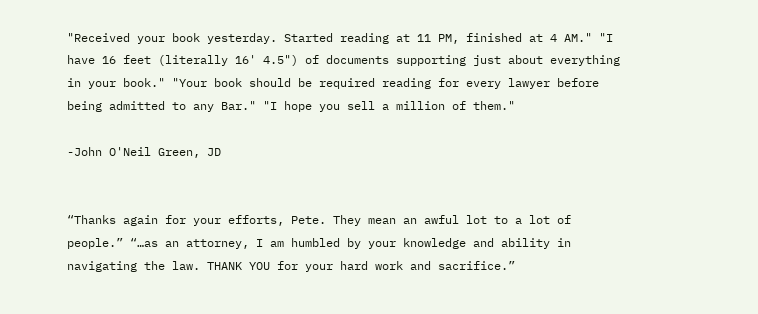"Received your book yesterday. Started reading at 11 PM, finished at 4 AM." "I have 16 feet (literally 16' 4.5") of documents supporting just about everything in your book." "Your book should be required reading for every lawyer before being admitted to any Bar." "I hope you sell a million of them."

-John O'Neil Green, JD


“Thanks again for your efforts, Pete. They mean an awful lot to a lot of people.” “…as an attorney, I am humbled by your knowledge and ability in navigating the law. THANK YOU for your hard work and sacrifice.”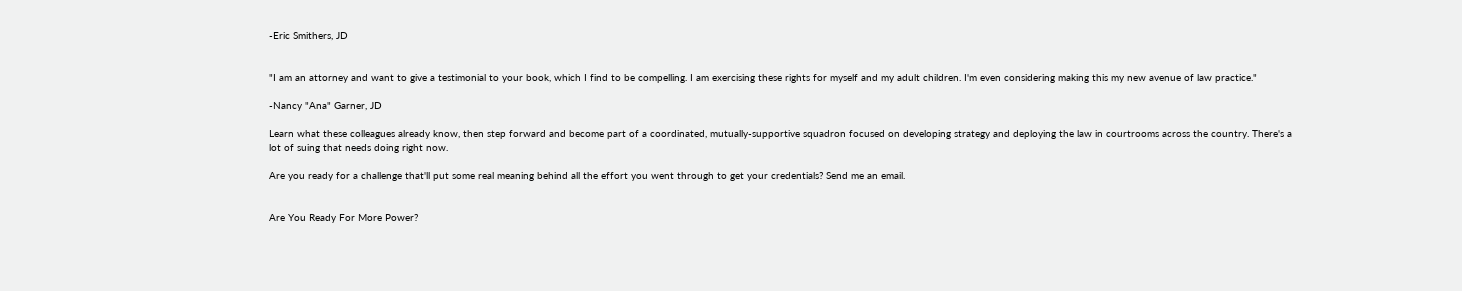-Eric Smithers, JD


"I am an attorney and want to give a testimonial to your book, which I find to be compelling. I am exercising these rights for myself and my adult children. I'm even considering making this my new avenue of law practice."

-Nancy "Ana" Garner, JD

Learn what these colleagues already know, then step forward and become part of a coordinated, mutually-supportive squadron focused on developing strategy and deploying the law in courtrooms across the country. There's a lot of suing that needs doing right now.

Are you ready for a challenge that'll put some real meaning behind all the effort you went through to get your credentials? Send me an email.


Are You Ready For More Power?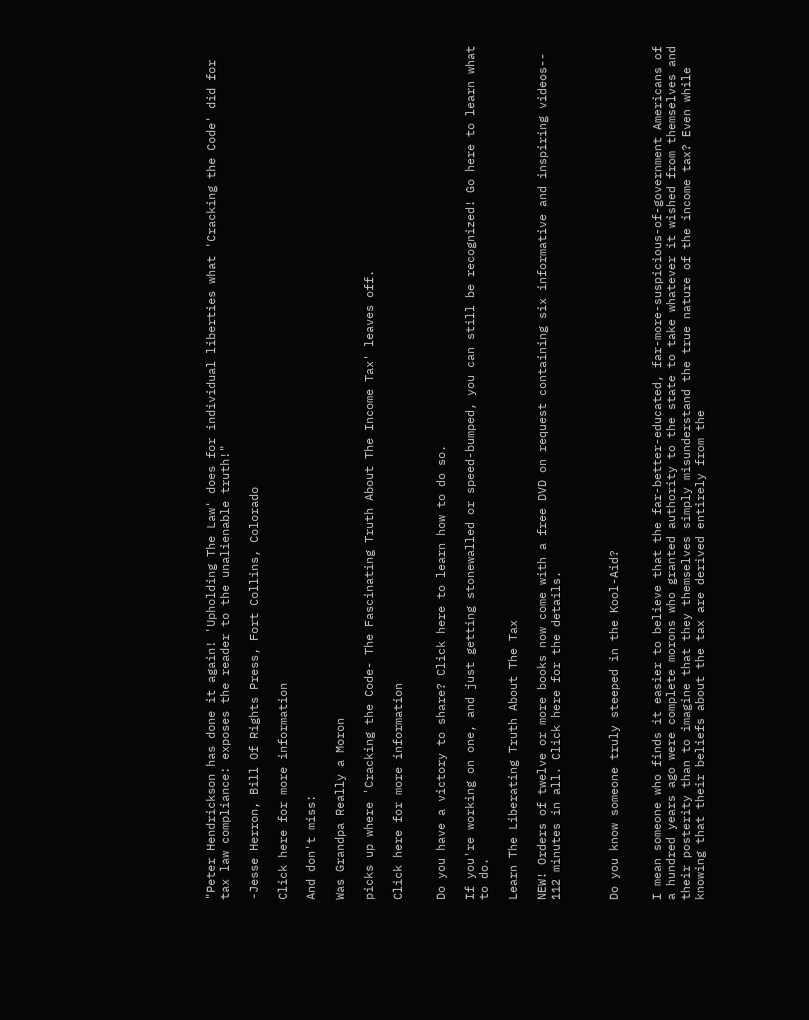"Peter Hendrickson has done it again! 'Upholding The Law' does for individual liberties what 'Cracking the Code' did for tax law compliance: exposes the reader to the unalienable truth!"

-Jesse Herron, Bill Of Rights Press, Fort Collins, Colorado

Click here for more information

And don't miss:

Was Grandpa Really a Moron

picks up where 'Cracking the Code- The Fascinating Truth About The Income Tax' leaves off.

Click here for more information


Do you have a victory to share? Click here to learn how to do so.

If you're working on one, and just getting stonewalled or speed-bumped, you can still be recognized! Go here to learn what to do.

Learn The Liberating Truth About The Tax

NEW! Orders of twelve or more books now come with a free DVD on request containing six informative and inspiring videos-- 112 minutes in all. Click here for the details.



Do you know someone truly steeped in the Kool-Aid?


I mean someone who finds it easier to believe that the far-better-educated, far-more-suspicious-of-government Americans of a hundred years ago were complete morons who granted authority to the state to take whatever it wished from themselves and their posterity than to imagine that they themselves simply misunderstand the true nature of the income tax? Even while knowing that their beliefs about the tax are derived entirely from the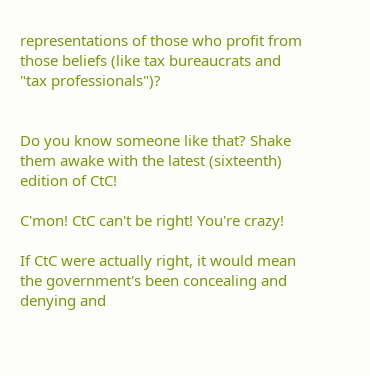representations of those who profit from those beliefs (like tax bureaucrats and "tax professionals")?


Do you know someone like that? Shake them awake with the latest (sixteenth) edition of CtC!

C'mon! CtC can't be right! You're crazy!

If CtC were actually right, it would mean the government's been concealing and denying and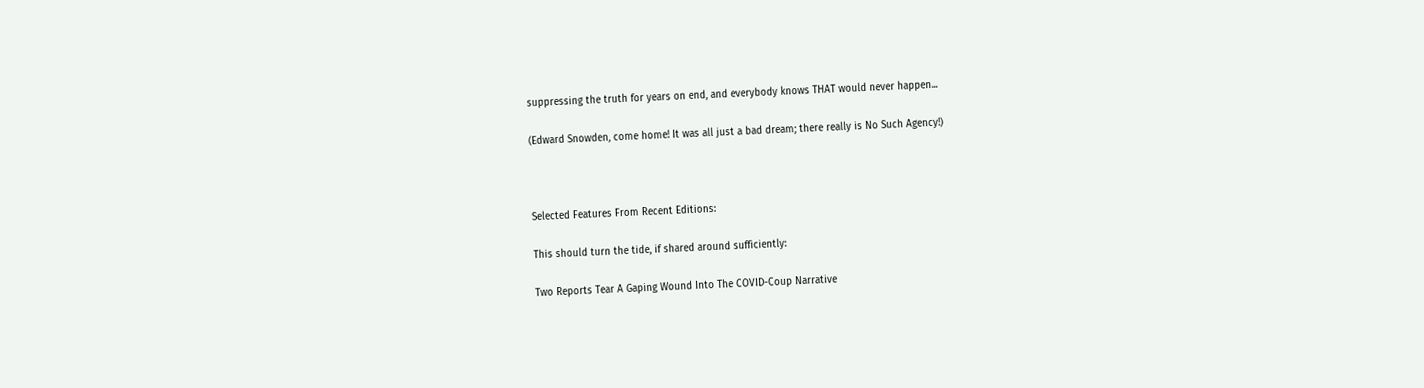suppressing the truth for years on end, and everybody knows THAT would never happen...

(Edward Snowden, come home! It was all just a bad dream; there really is No Such Agency!)



Selected Features From Recent Editions:

This should turn the tide, if shared around sufficiently:

Two Reports Tear A Gaping Wound Into The COVID-Coup Narrative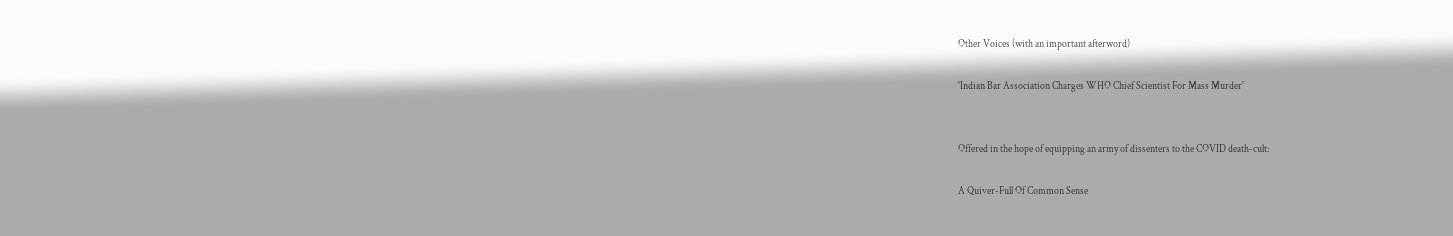Other Voices (with an important afterword)

'Indian Bar Association Charges WHO Chief Scientist For Mass Murder'


Offered in the hope of equipping an army of dissenters to the COVID death-cult:

A Quiver-Full Of Common Sense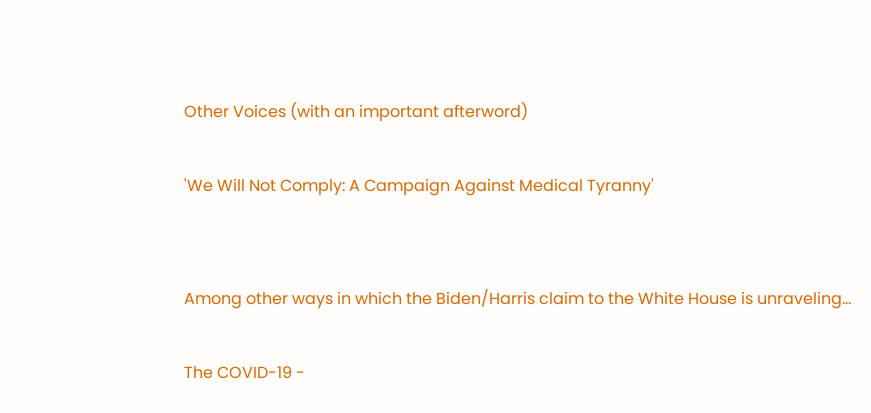Other Voices (with an important afterword)

'We Will Not Comply: A Campaign Against Medical Tyranny'


Among other ways in which the Biden/Harris claim to the White House is unraveling...

The COVID-19 -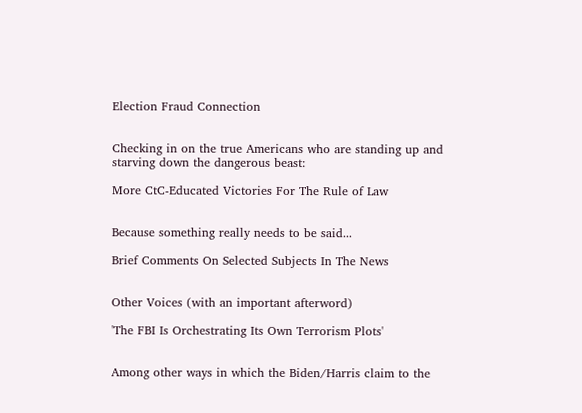Election Fraud Connection


Checking in on the true Americans who are standing up and starving down the dangerous beast:

More CtC-Educated Victories For The Rule of Law


Because something really needs to be said...

Brief Comments On Selected Subjects In The News


Other Voices (with an important afterword)

'The FBI Is Orchestrating Its Own Terrorism Plots'


Among other ways in which the Biden/Harris claim to the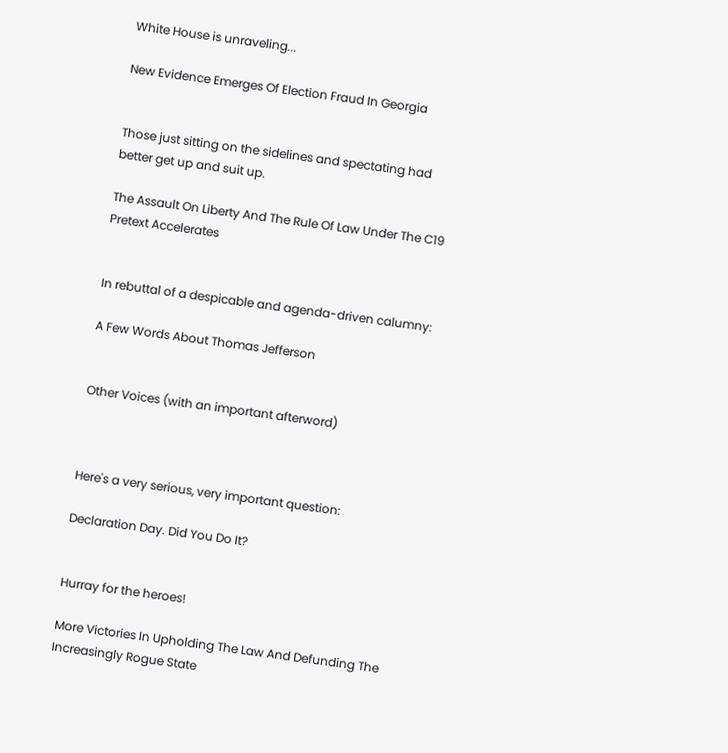White House is unraveling...

New Evidence Emerges Of Election Fraud In Georgia


Those just sitting on the sidelines and spectating had better get up and suit up.

The Assault On Liberty And The Rule Of Law Under The C19 Pretext Accelerates


In rebuttal of a despicable and agenda-driven calumny:

A Few Words About Thomas Jefferson


Other Voices (with an important afterword)



Here's a very serious, very important question:

Declaration Day. Did You Do It?


Hurray for the heroes!

More Victories In Upholding The Law And Defunding The Increasingly Rogue State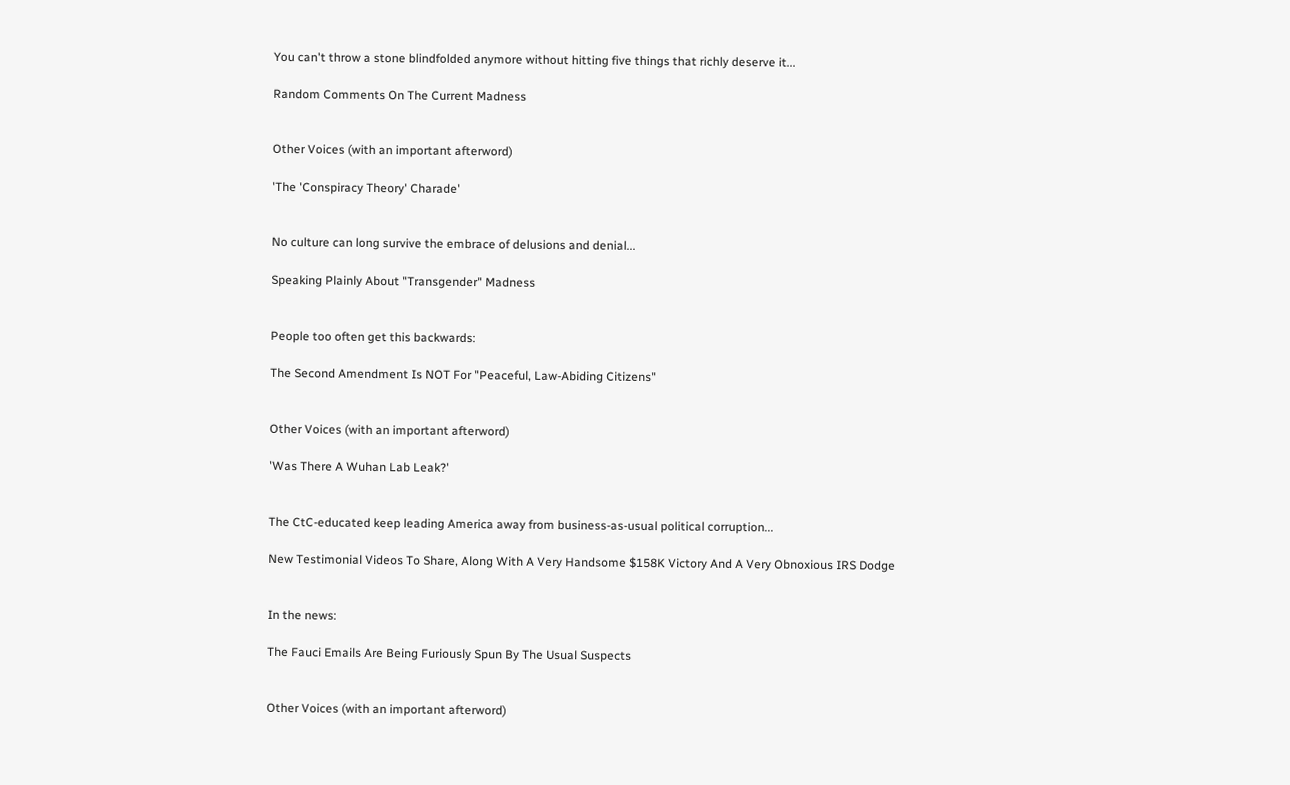You can't throw a stone blindfolded anymore without hitting five things that richly deserve it...

Random Comments On The Current Madness


Other Voices (with an important afterword)

'The 'Conspiracy Theory' Charade'


No culture can long survive the embrace of delusions and denial...

Speaking Plainly About "Transgender" Madness


People too often get this backwards:

The Second Amendment Is NOT For "Peaceful, Law-Abiding Citizens"


Other Voices (with an important afterword)

'Was There A Wuhan Lab Leak?'


The CtC-educated keep leading America away from business-as-usual political corruption...

New Testimonial Videos To Share, Along With A Very Handsome $158K Victory And A Very Obnoxious IRS Dodge


In the news:

The Fauci Emails Are Being Furiously Spun By The Usual Suspects


Other Voices (with an important afterword)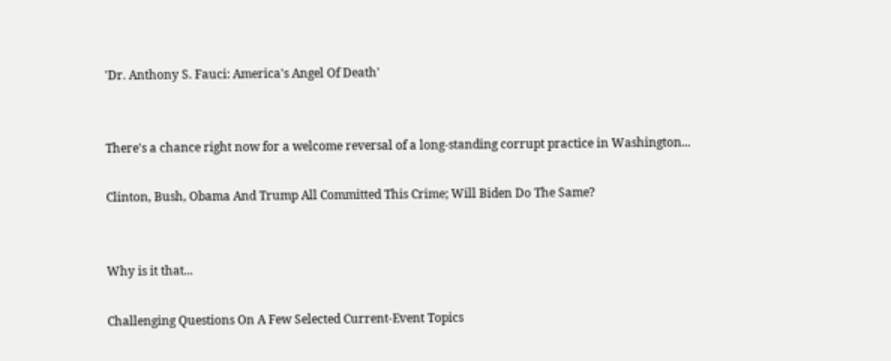'Dr. Anthony S. Fauci: America's Angel Of Death'


There's a chance right now for a welcome reversal of a long-standing corrupt practice in Washington...

Clinton, Bush, Obama And Trump All Committed This Crime; Will Biden Do The Same?


Why is it that...

Challenging Questions On A Few Selected Current-Event Topics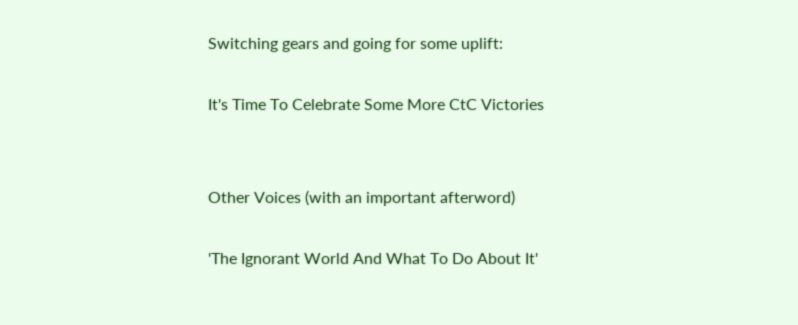Switching gears and going for some uplift:

It's Time To Celebrate Some More CtC Victories


Other Voices (with an important afterword)

'The Ignorant World And What To Do About It'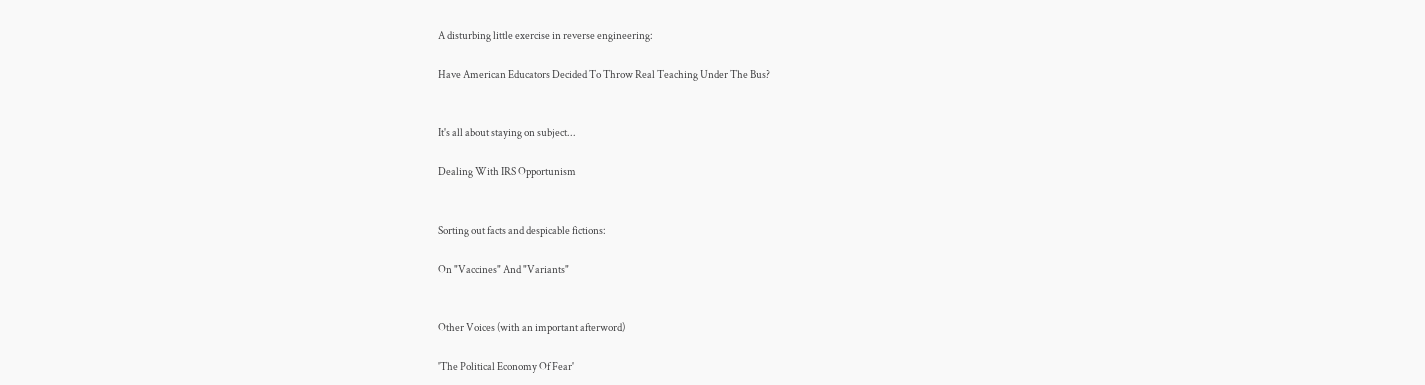A disturbing little exercise in reverse engineering:

Have American Educators Decided To Throw Real Teaching Under The Bus?


It's all about staying on subject...

Dealing With IRS Opportunism


Sorting out facts and despicable fictions:

On "Vaccines" And "Variants"


Other Voices (with an important afterword)

'The Political Economy Of Fear'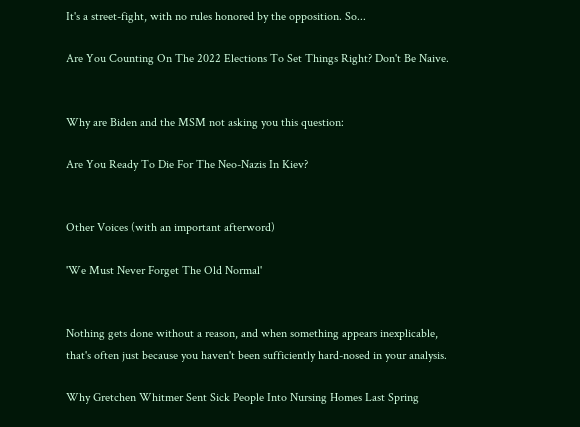It's a street-fight, with no rules honored by the opposition. So...

Are You Counting On The 2022 Elections To Set Things Right? Don't Be Naive.


Why are Biden and the MSM not asking you this question:

Are You Ready To Die For The Neo-Nazis In Kiev?


Other Voices (with an important afterword)

'We Must Never Forget The Old Normal'


Nothing gets done without a reason, and when something appears inexplicable, that's often just because you haven't been sufficiently hard-nosed in your analysis.

Why Gretchen Whitmer Sent Sick People Into Nursing Homes Last Spring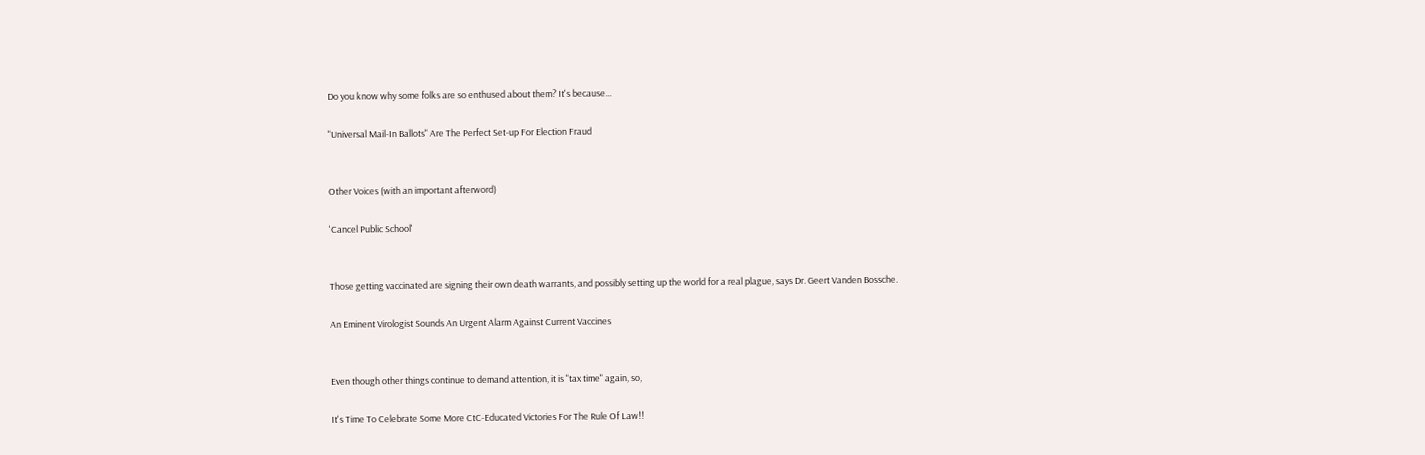Do you know why some folks are so enthused about them? It's because...

"Universal Mail-In Ballots" Are The Perfect Set-up For Election Fraud


Other Voices (with an important afterword)

'Cancel Public School'


Those getting vaccinated are signing their own death warrants, and possibly setting up the world for a real plague, says Dr. Geert Vanden Bossche.

An Eminent Virologist Sounds An Urgent Alarm Against Current Vaccines


Even though other things continue to demand attention, it is "tax time" again, so,

It's Time To Celebrate Some More CtC-Educated Victories For The Rule Of Law!!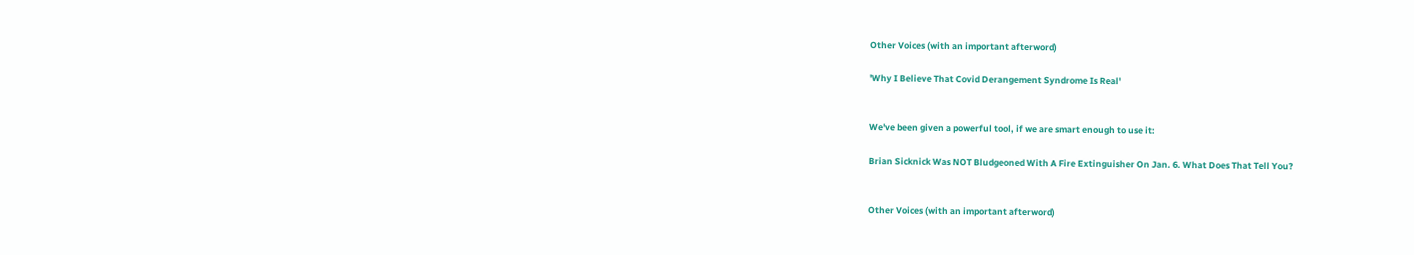Other Voices (with an important afterword)

'Why I Believe That Covid Derangement Syndrome Is Real'


We've been given a powerful tool, if we are smart enough to use it:

Brian Sicknick Was NOT Bludgeoned With A Fire Extinguisher On Jan. 6. What Does That Tell You?


Other Voices (with an important afterword)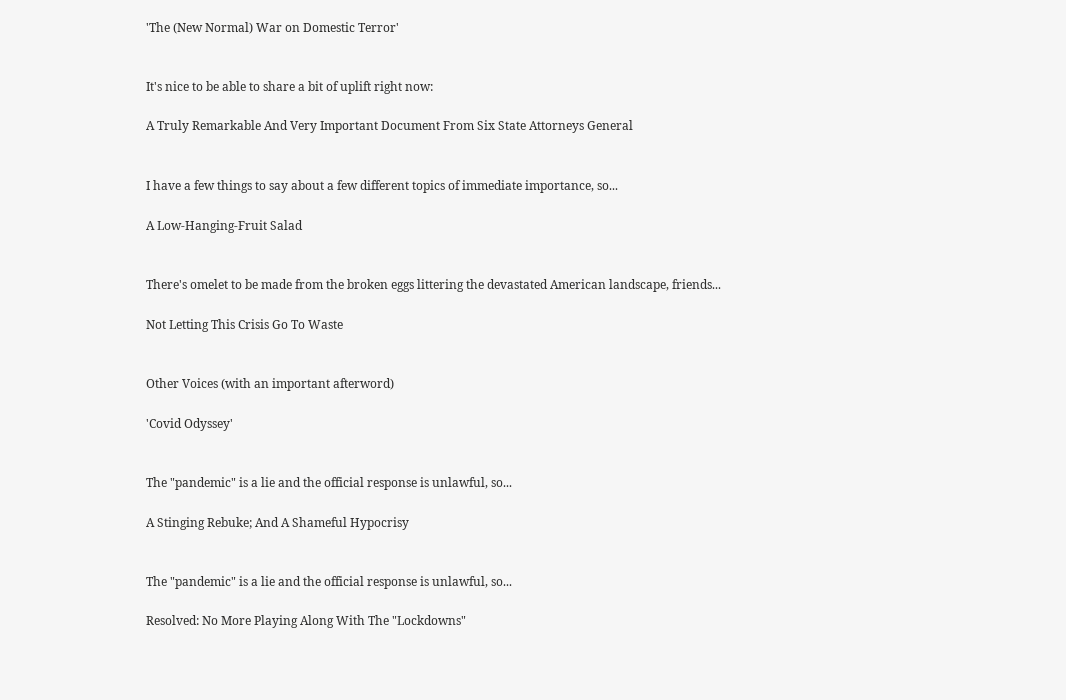'The (New Normal) War on Domestic Terror'


It's nice to be able to share a bit of uplift right now:

A Truly Remarkable And Very Important Document From Six State Attorneys General


I have a few things to say about a few different topics of immediate importance, so...

A Low-Hanging-Fruit Salad


There's omelet to be made from the broken eggs littering the devastated American landscape, friends...

Not Letting This Crisis Go To Waste


Other Voices (with an important afterword)

'Covid Odyssey'


The "pandemic" is a lie and the official response is unlawful, so...

A Stinging Rebuke; And A Shameful Hypocrisy


The "pandemic" is a lie and the official response is unlawful, so...

Resolved: No More Playing Along With The "Lockdowns"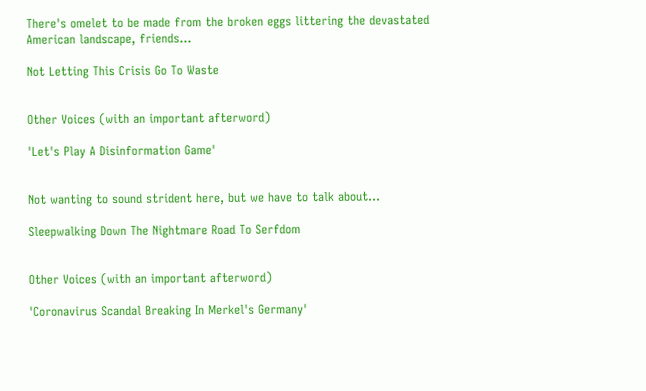There's omelet to be made from the broken eggs littering the devastated American landscape, friends...

Not Letting This Crisis Go To Waste


Other Voices (with an important afterword)

'Let's Play A Disinformation Game'


Not wanting to sound strident here, but we have to talk about...

Sleepwalking Down The Nightmare Road To Serfdom


Other Voices (with an important afterword)

'Coronavirus Scandal Breaking In Merkel's Germany'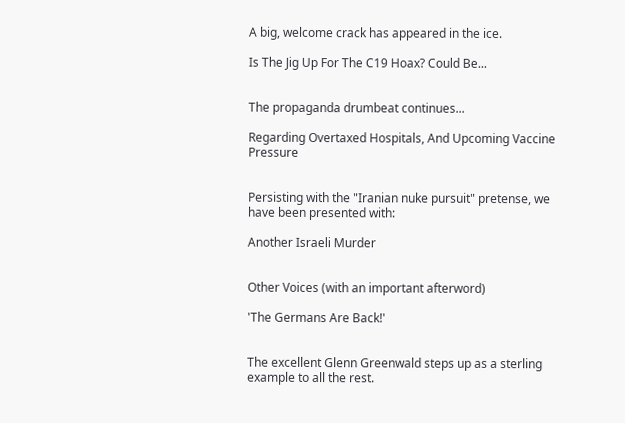A big, welcome crack has appeared in the ice.

Is The Jig Up For The C19 Hoax? Could Be...


The propaganda drumbeat continues...

Regarding Overtaxed Hospitals, And Upcoming Vaccine Pressure


Persisting with the "Iranian nuke pursuit" pretense, we have been presented with:

Another Israeli Murder


Other Voices (with an important afterword)

'The Germans Are Back!'


The excellent Glenn Greenwald steps up as a sterling example to all the rest.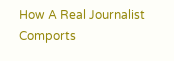How A Real Journalist Comports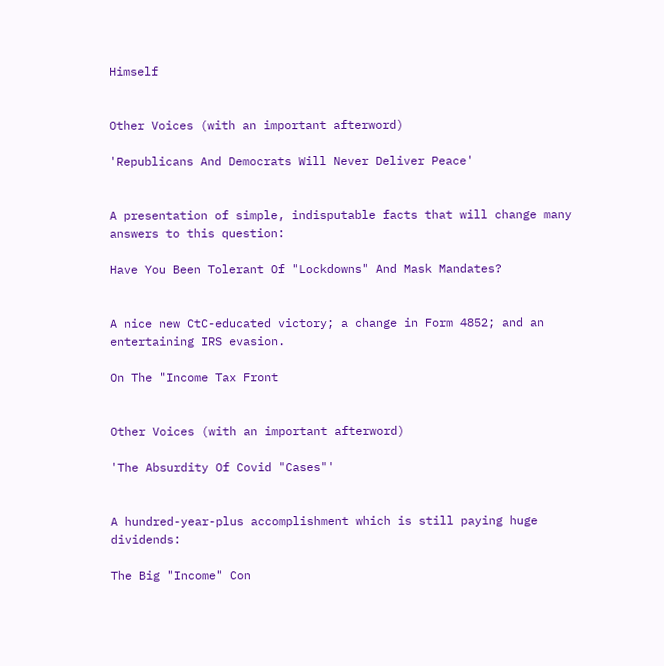Himself


Other Voices (with an important afterword)

'Republicans And Democrats Will Never Deliver Peace'


A presentation of simple, indisputable facts that will change many answers to this question:

Have You Been Tolerant Of "Lockdowns" And Mask Mandates?


A nice new CtC-educated victory; a change in Form 4852; and an entertaining IRS evasion.

On The "Income Tax Front


Other Voices (with an important afterword)

'The Absurdity Of Covid "Cases"'


A hundred-year-plus accomplishment which is still paying huge dividends:

The Big "Income" Con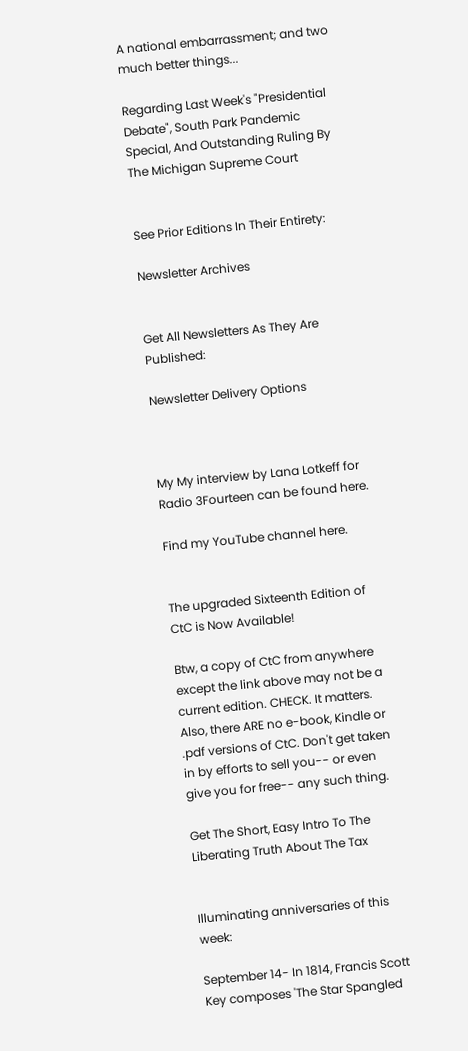A national embarrassment; and two much better things...

Regarding Last Week's "Presidential Debate", South Park Pandemic Special, And Outstanding Ruling By The Michigan Supreme Court


See Prior Editions In Their Entirety:

Newsletter Archives


Get All Newsletters As They Are Published:

Newsletter Delivery Options



My My interview by Lana Lotkeff for Radio 3Fourteen can be found here.

Find my YouTube channel here.


The upgraded Sixteenth Edition of CtC is Now Available!

Btw, a copy of CtC from anywhere except the link above may not be a current edition. CHECK. It matters. Also, there ARE no e-book, Kindle or .pdf versions of CtC. Don't get taken in by efforts to sell you-- or even give you for free-- any such thing.

Get The Short, Easy Intro To The Liberating Truth About The Tax


Illuminating anniversaries of this week:

September 14- In 1814, Francis Scott Key composes 'The Star Spangled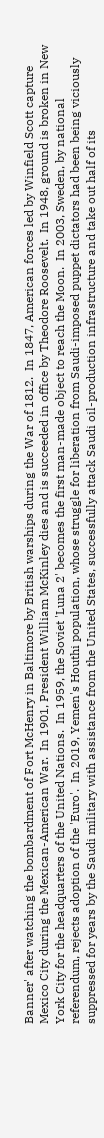Banner' after watching the bombardment of Fort McHenry in Baltimore by British warships during the War of 1812.  In 1847, American forces led by Winfield Scott capture Mexico City during the Mexican-American War.  In 1901, President William McKinley dies and is succeeded in office by Theodore Roosevelt.  In 1948, ground is broken in New York City for the headquarters of the United Nations.  In 1959, the Soviet 'Luna 2' becomes the first man-made object to reach the Moon.  In 2003, Sweden, by national referendum, rejects adoption of the 'Euro'.  In 2019, Yemen's Houthi population, whose struggle for liberation from Saudi-imposed puppet dictators had been being viciously suppressed for years by the Saudi military with assistance from the United States, successfully attack Saudi oil-production infrastructure and take out half of its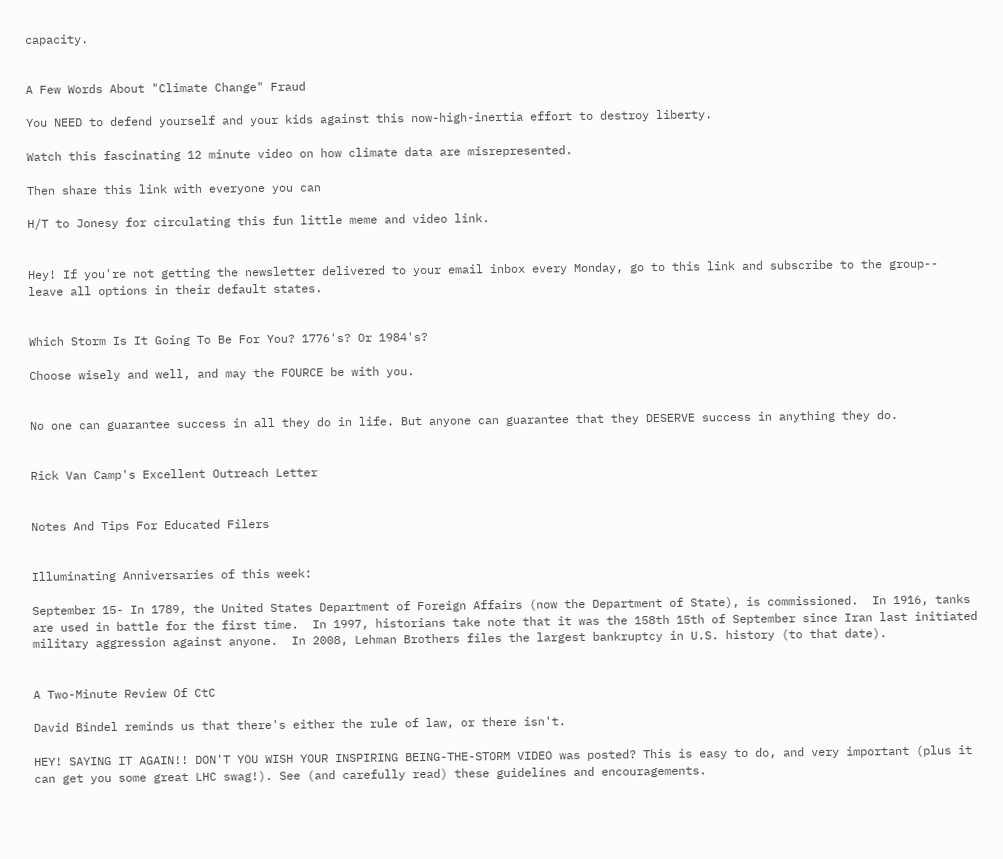capacity.


A Few Words About "Climate Change" Fraud

You NEED to defend yourself and your kids against this now-high-inertia effort to destroy liberty.

Watch this fascinating 12 minute video on how climate data are misrepresented.

Then share this link with everyone you can

H/T to Jonesy for circulating this fun little meme and video link.


Hey! If you're not getting the newsletter delivered to your email inbox every Monday, go to this link and subscribe to the group-- leave all options in their default states.


Which Storm Is It Going To Be For You? 1776's? Or 1984's?

Choose wisely and well, and may the FOURCE be with you.


No one can guarantee success in all they do in life. But anyone can guarantee that they DESERVE success in anything they do.


Rick Van Camp's Excellent Outreach Letter


Notes And Tips For Educated Filers


Illuminating Anniversaries of this week:

September 15- In 1789, the United States Department of Foreign Affairs (now the Department of State), is commissioned.  In 1916, tanks are used in battle for the first time.  In 1997, historians take note that it was the 158th 15th of September since Iran last initiated military aggression against anyone.  In 2008, Lehman Brothers files the largest bankruptcy in U.S. history (to that date).


A Two-Minute Review Of CtC

David Bindel reminds us that there's either the rule of law, or there isn't.

HEY! SAYING IT AGAIN!! DON'T YOU WISH YOUR INSPIRING BEING-THE-STORM VIDEO was posted? This is easy to do, and very important (plus it can get you some great LHC swag!). See (and carefully read) these guidelines and encouragements.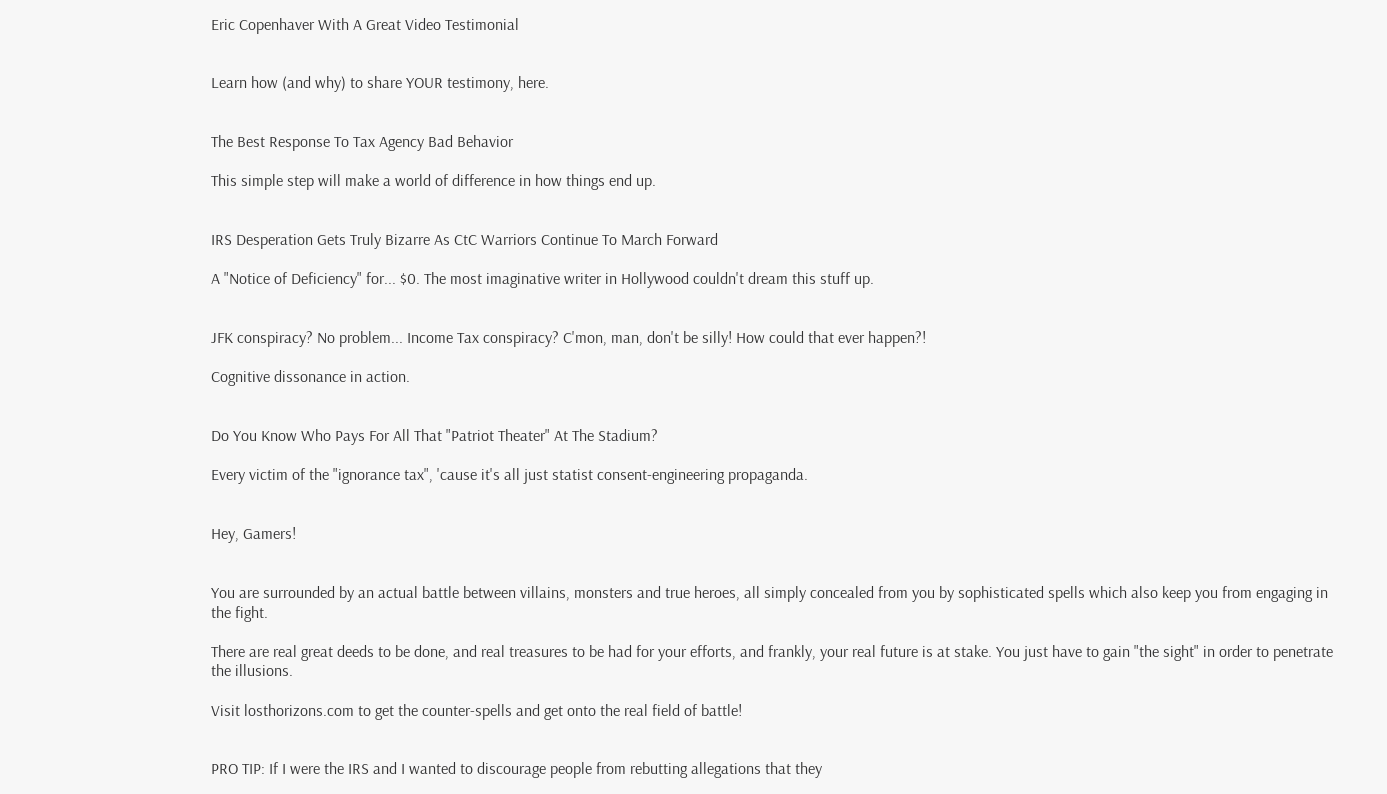Eric Copenhaver With A Great Video Testimonial


Learn how (and why) to share YOUR testimony, here.


The Best Response To Tax Agency Bad Behavior

This simple step will make a world of difference in how things end up.


IRS Desperation Gets Truly Bizarre As CtC Warriors Continue To March Forward

A "Notice of Deficiency" for... $0. The most imaginative writer in Hollywood couldn't dream this stuff up.


JFK conspiracy? No problem... Income Tax conspiracy? C'mon, man, don't be silly! How could that ever happen?!

Cognitive dissonance in action.


Do You Know Who Pays For All That "Patriot Theater" At The Stadium?

Every victim of the "ignorance tax", 'cause it's all just statist consent-engineering propaganda.


Hey, Gamers!


You are surrounded by an actual battle between villains, monsters and true heroes, all simply concealed from you by sophisticated spells which also keep you from engaging in the fight.

There are real great deeds to be done, and real treasures to be had for your efforts, and frankly, your real future is at stake. You just have to gain "the sight" in order to penetrate the illusions.

Visit losthorizons.com to get the counter-spells and get onto the real field of battle!


PRO TIP: If I were the IRS and I wanted to discourage people from rebutting allegations that they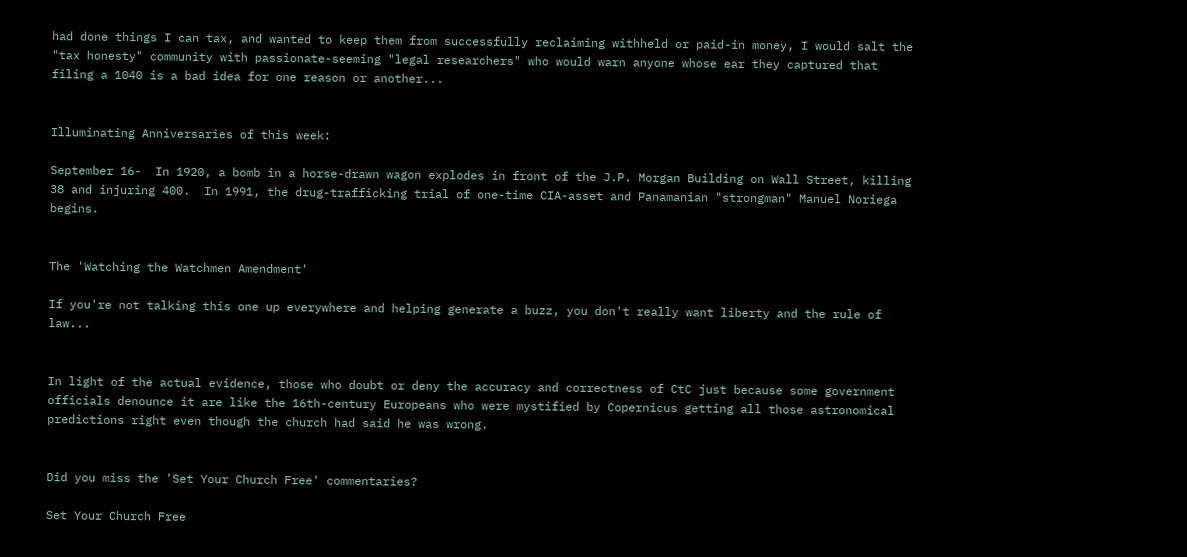had done things I can tax, and wanted to keep them from successfully reclaiming withheld or paid-in money, I would salt the "tax honesty" community with passionate-seeming "legal researchers" who would warn anyone whose ear they captured that filing a 1040 is a bad idea for one reason or another...


Illuminating Anniversaries of this week:

September 16-  In 1920, a bomb in a horse-drawn wagon explodes in front of the J.P. Morgan Building on Wall Street, killing 38 and injuring 400.  In 1991, the drug-trafficking trial of one-time CIA-asset and Panamanian "strongman" Manuel Noriega begins.


The 'Watching the Watchmen Amendment'

If you're not talking this one up everywhere and helping generate a buzz, you don't really want liberty and the rule of law...


In light of the actual evidence, those who doubt or deny the accuracy and correctness of CtC just because some government officials denounce it are like the 16th-century Europeans who were mystified by Copernicus getting all those astronomical predictions right even though the church had said he was wrong.


Did you miss the 'Set Your Church Free' commentaries?

Set Your Church Free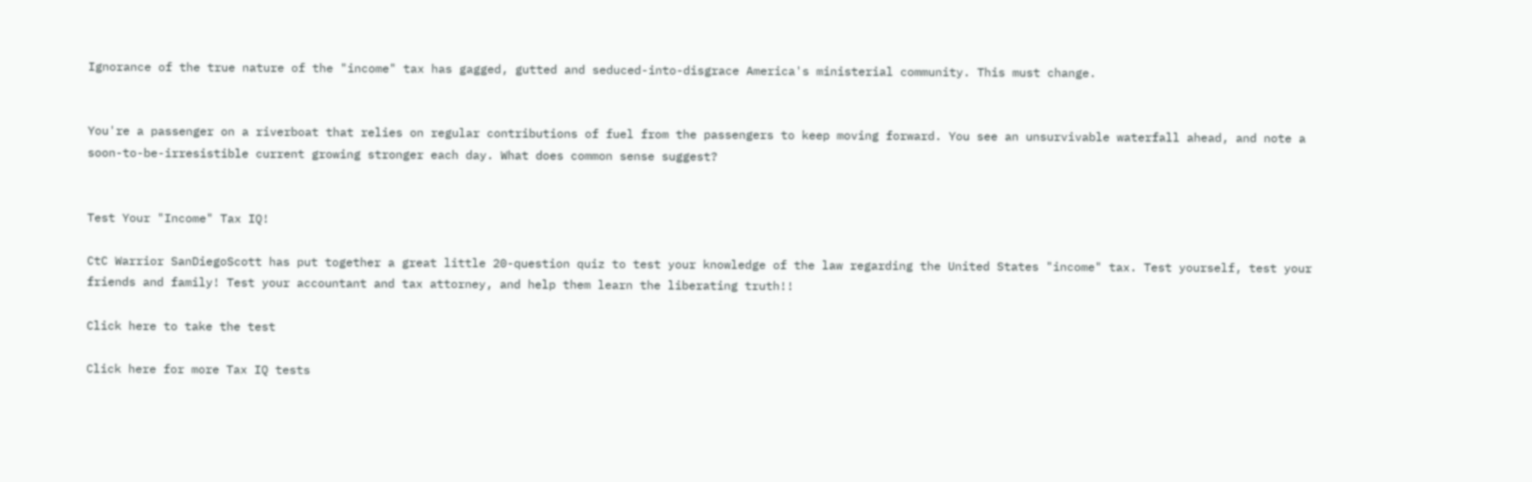Ignorance of the true nature of the "income" tax has gagged, gutted and seduced-into-disgrace America's ministerial community. This must change.


You're a passenger on a riverboat that relies on regular contributions of fuel from the passengers to keep moving forward. You see an unsurvivable waterfall ahead, and note a soon-to-be-irresistible current growing stronger each day. What does common sense suggest?


Test Your "Income" Tax IQ!

CtC Warrior SanDiegoScott has put together a great little 20-question quiz to test your knowledge of the law regarding the United States "income" tax. Test yourself, test your friends and family! Test your accountant and tax attorney, and help them learn the liberating truth!!

Click here to take the test

Click here for more Tax IQ tests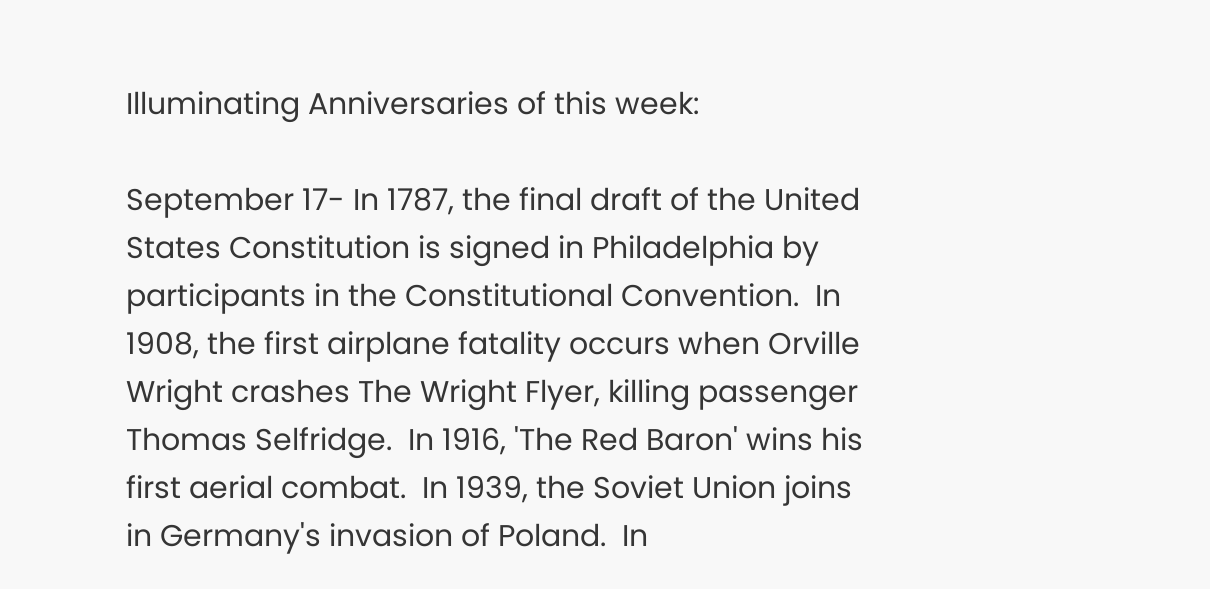Illuminating Anniversaries of this week:

September 17- In 1787, the final draft of the United States Constitution is signed in Philadelphia by participants in the Constitutional Convention.  In 1908, the first airplane fatality occurs when Orville Wright crashes The Wright Flyer, killing passenger Thomas Selfridge.  In 1916, 'The Red Baron' wins his first aerial combat.  In 1939, the Soviet Union joins in Germany's invasion of Poland.  In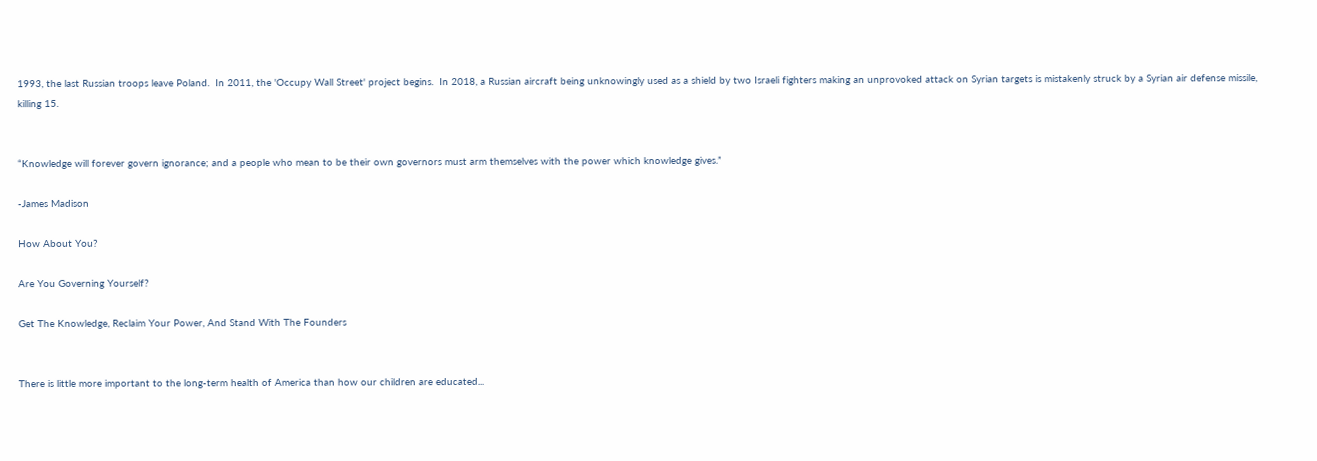1993, the last Russian troops leave Poland.  In 2011, the 'Occupy Wall Street' project begins.  In 2018, a Russian aircraft being unknowingly used as a shield by two Israeli fighters making an unprovoked attack on Syrian targets is mistakenly struck by a Syrian air defense missile, killing 15.


“Knowledge will forever govern ignorance; and a people who mean to be their own governors must arm themselves with the power which knowledge gives.”

-James Madison

How About You?

Are You Governing Yourself?

Get The Knowledge, Reclaim Your Power, And Stand With The Founders


There is little more important to the long-term health of America than how our children are educated...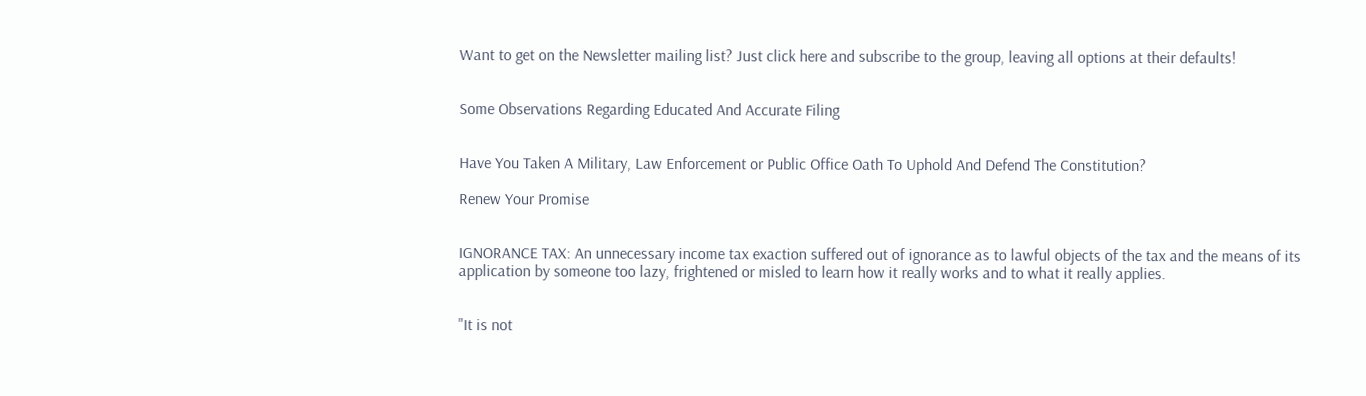Want to get on the Newsletter mailing list? Just click here and subscribe to the group, leaving all options at their defaults!


Some Observations Regarding Educated And Accurate Filing


Have You Taken A Military, Law Enforcement or Public Office Oath To Uphold And Defend The Constitution?

Renew Your Promise


IGNORANCE TAX: An unnecessary income tax exaction suffered out of ignorance as to lawful objects of the tax and the means of its application by someone too lazy, frightened or misled to learn how it really works and to what it really applies.


"It is not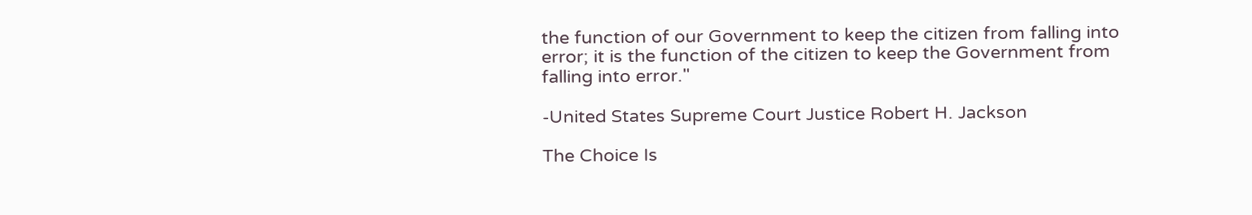the function of our Government to keep the citizen from falling into error; it is the function of the citizen to keep the Government from falling into error."

-United States Supreme Court Justice Robert H. Jackson

The Choice Is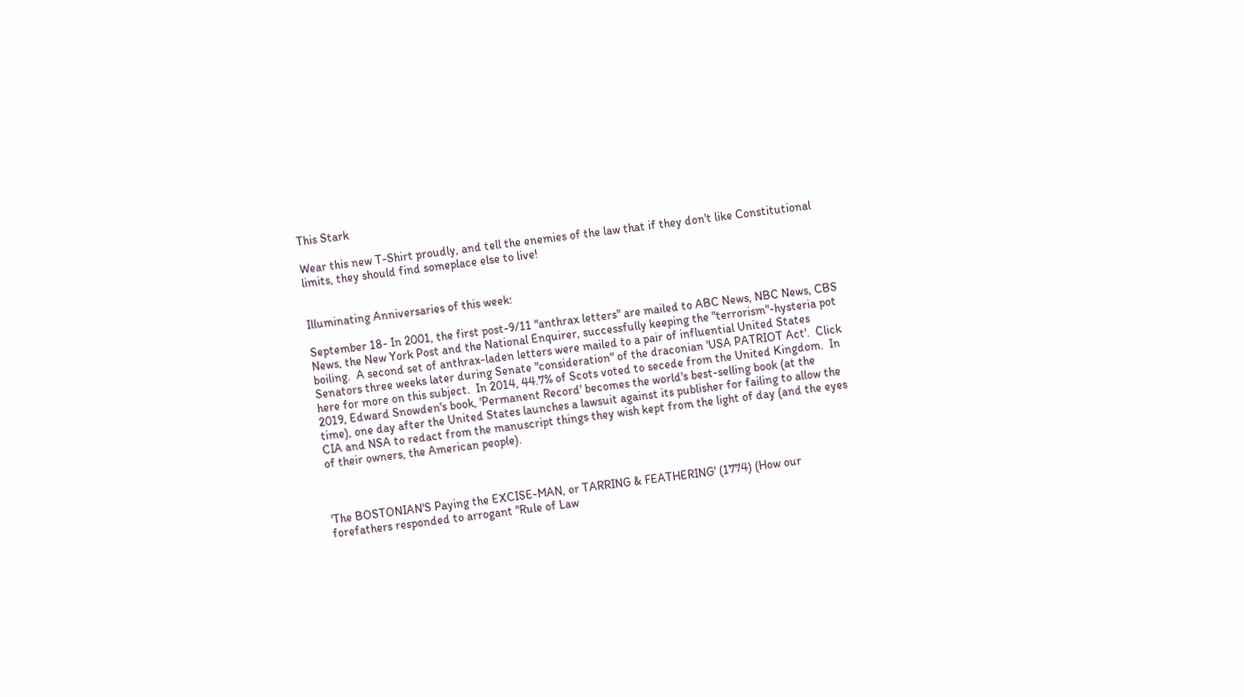This Stark

Wear this new T-Shirt proudly, and tell the enemies of the law that if they don't like Constitutional limits, they should find someplace else to live!


Illuminating Anniversaries of this week:

September 18- In 2001, the first post-9/11 "anthrax letters" are mailed to ABC News, NBC News, CBS News, the New York Post and the National Enquirer, successfully keeping the "terrorism"-hysteria pot boiling.  A second set of anthrax-laden letters were mailed to a pair of influential United States Senators three weeks later during Senate "consideration" of the draconian 'USA PATRIOT Act'.  Click here for more on this subject.  In 2014, 44.7% of Scots voted to secede from the United Kingdom.  In 2019, Edward Snowden's book, 'Permanent Record' becomes the world's best-selling book (at the time), one day after the United States launches a lawsuit against its publisher for failing to allow the CIA and NSA to redact from the manuscript things they wish kept from the light of day (and the eyes of their owners, the American people).



'The BOSTONIAN'S Paying the EXCISE-MAN, or TARRING & FEATHERING' (1774) (How our forefathers responded to arrogant "Rule of Law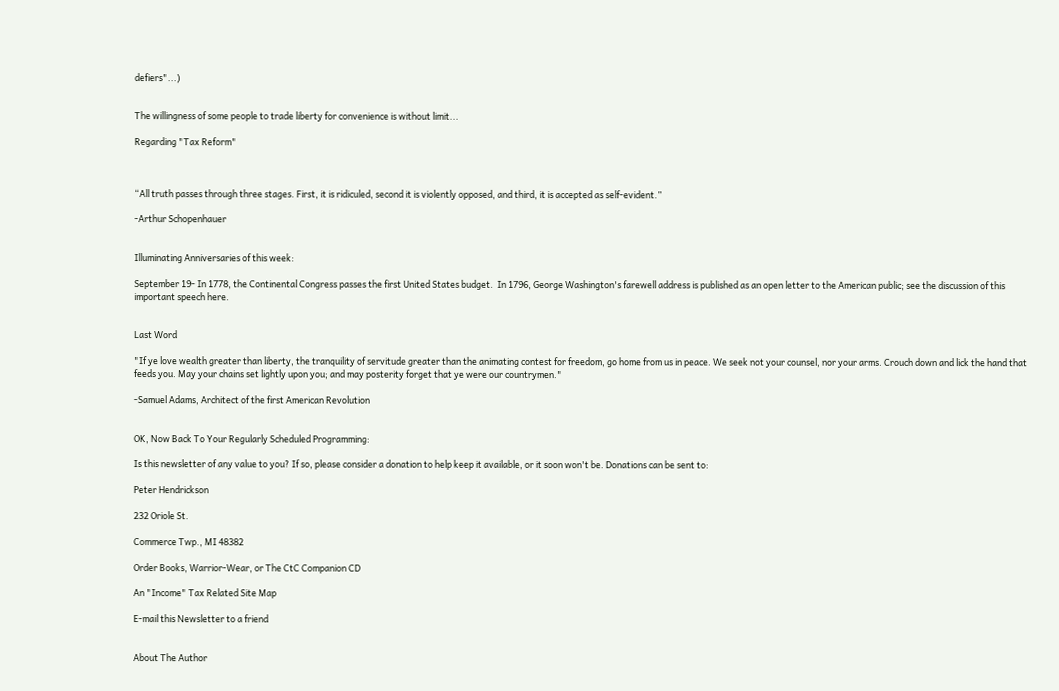defiers"...)


The willingness of some people to trade liberty for convenience is without limit...

Regarding "Tax Reform"



“All truth passes through three stages. First, it is ridiculed, second it is violently opposed, and third, it is accepted as self-evident.”

-Arthur Schopenhauer


Illuminating Anniversaries of this week:

September 19- In 1778, the Continental Congress passes the first United States budget.  In 1796, George Washington's farewell address is published as an open letter to the American public; see the discussion of this important speech here.


Last Word

"If ye love wealth greater than liberty, the tranquility of servitude greater than the animating contest for freedom, go home from us in peace. We seek not your counsel, nor your arms. Crouch down and lick the hand that feeds you. May your chains set lightly upon you; and may posterity forget that ye were our countrymen."

-Samuel Adams, Architect of the first American Revolution


OK, Now Back To Your Regularly Scheduled Programming:

Is this newsletter of any value to you? If so, please consider a donation to help keep it available, or it soon won't be. Donations can be sent to:

Peter Hendrickson

232 Oriole St.

Commerce Twp., MI 48382

Order Books, Warrior-Wear, or The CtC Companion CD

An "Income" Tax Related Site Map

E-mail this Newsletter to a friend


About The Author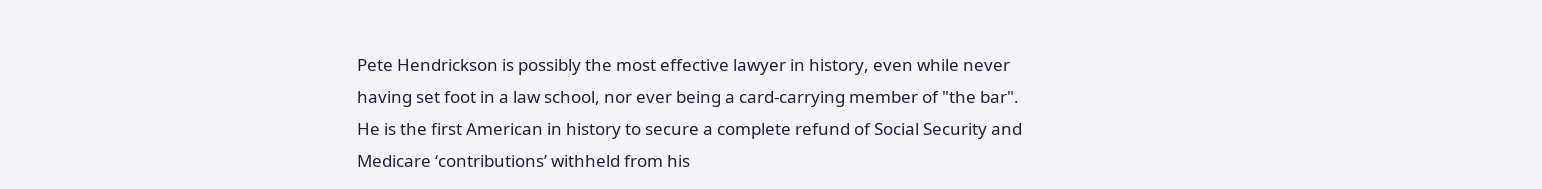Pete Hendrickson is possibly the most effective lawyer in history, even while never having set foot in a law school, nor ever being a card-carrying member of "the bar". He is the first American in history to secure a complete refund of Social Security and Medicare ‘contributions’ withheld from his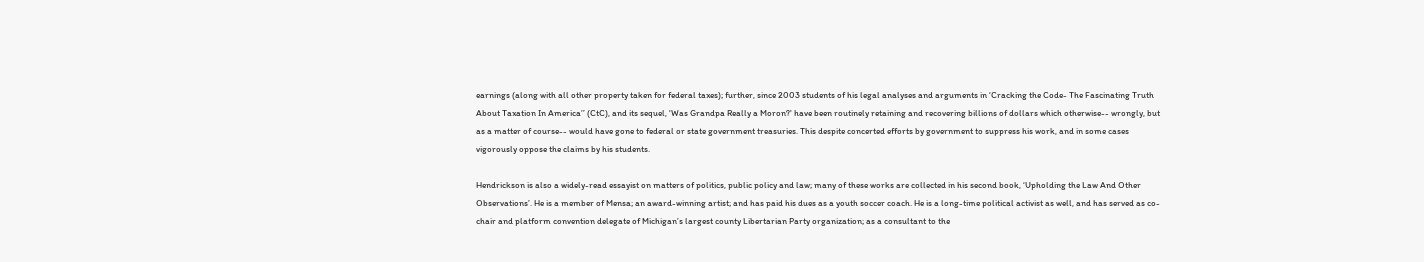earnings (along with all other property taken for federal taxes); further, since 2003 students of his legal analyses and arguments in ‘Cracking the Code- The Fascinating Truth About Taxation In America’’ (CtC), and its sequel, 'Was Grandpa Really a Moron?' have been routinely retaining and recovering billions of dollars which otherwise-- wrongly, but as a matter of course-- would have gone to federal or state government treasuries. This despite concerted efforts by government to suppress his work, and in some cases vigorously oppose the claims by his students.

Hendrickson is also a widely-read essayist on matters of politics, public policy and law; many of these works are collected in his second book, ‘Upholding the Law And Other Observations’. He is a member of Mensa; an award-winning artist; and has paid his dues as a youth soccer coach. He is a long-time political activist as well, and has served as co-chair and platform convention delegate of Michigan’s largest county Libertarian Party organization; as a consultant to the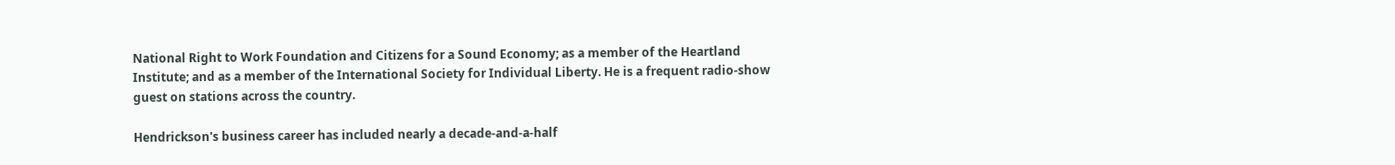National Right to Work Foundation and Citizens for a Sound Economy; as a member of the Heartland Institute; and as a member of the International Society for Individual Liberty. He is a frequent radio-show guest on stations across the country.

Hendrickson's business career has included nearly a decade-and-a-half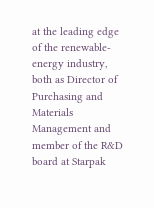at the leading edge of the renewable-energy industry, both as Director of Purchasing and Materials Management and member of the R&D board at Starpak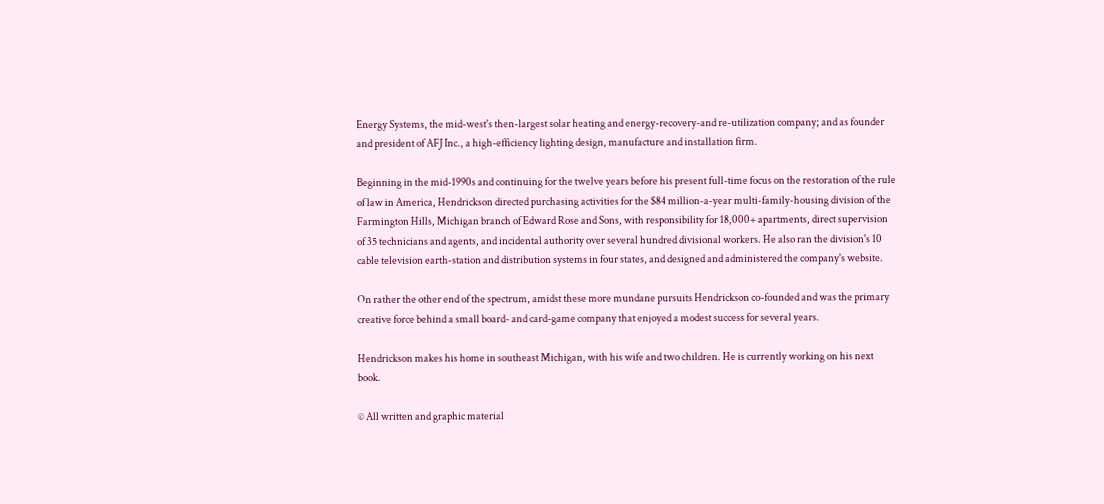Energy Systems, the mid-west's then-largest solar heating and energy-recovery-and re-utilization company; and as founder and president of AFJ Inc., a high-efficiency lighting design, manufacture and installation firm.

Beginning in the mid-1990s and continuing for the twelve years before his present full-time focus on the restoration of the rule of law in America, Hendrickson directed purchasing activities for the $84 million-a-year multi-family-housing division of the Farmington Hills, Michigan branch of Edward Rose and Sons, with responsibility for 18,000+ apartments, direct supervision of 35 technicians and agents, and incidental authority over several hundred divisional workers. He also ran the division's 10 cable television earth-station and distribution systems in four states, and designed and administered the company's website.

On rather the other end of the spectrum, amidst these more mundane pursuits Hendrickson co-founded and was the primary creative force behind a small board- and card-game company that enjoyed a modest success for several years.

Hendrickson makes his home in southeast Michigan, with his wife and two children. He is currently working on his next book.

© All written and graphic material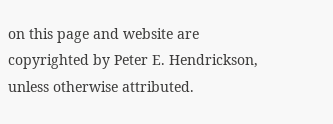on this page and website are copyrighted by Peter E. Hendrickson, unless otherwise attributed.